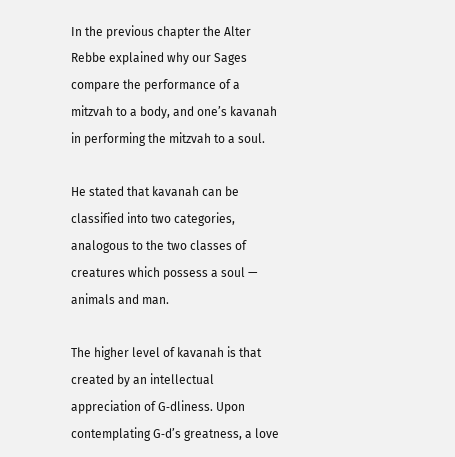In the previous chapter the Alter Rebbe explained why our Sages compare the performance of a mitzvah to a body, and one’s kavanah in performing the mitzvah to a soul.

He stated that kavanah can be classified into two categories, analogous to the two classes of creatures which possess a soul — animals and man.

The higher level of kavanah is that created by an intellectual appreciation of G‑dliness. Upon contemplating G‑d’s greatness, a love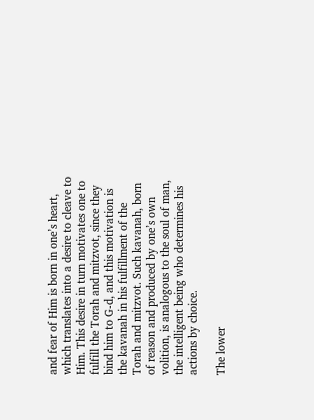and fear of Him is born in one’s heart, which translates into a desire to cleave to Him. This desire in turn motivates one to fulfill the Torah and mitzvot, since they bind him to G‑d, and this motivation is the kavanah in his fulfillment of the Torah and mitzvot. Such kavanah, born of reason and produced by one’s own volition, is analogous to the soul of man, the intelligent being who determines his actions by choice.

The lower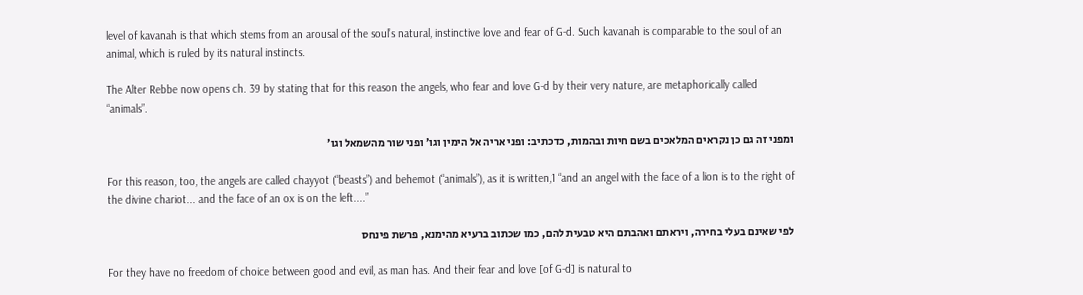level of kavanah is that which stems from an arousal of the soul’s natural, instinctive love and fear of G‑d. Such kavanah is comparable to the soul of an animal, which is ruled by its natural instincts.

The Alter Rebbe now opens ch. 39 by stating that for this reason the angels, who fear and love G‑d by their very nature, are metaphorically called “animals”.

ומפני זה גם כן נקראים המלאכים בשם חיות ובהמות, כדכתיב: ופני אריה אל הימין וגו׳ ופני שור מהשמאל וגו׳

For this reason, too, the angels are called chayyot (“beasts”) and behemot (“animals”), as it is written,1 “and an angel with the face of a lion is to the right of the divine chariot... and the face of an ox is on the left....”

לפי שאינם בעלי בחירה, ויראתם ואהבתם היא טבעית להם, כמו שכתוב ברעיא מהימנא, פרשת פינחס

For they have no freedom of choice between good and evil, as man has. And their fear and love [of G‑d] is natural to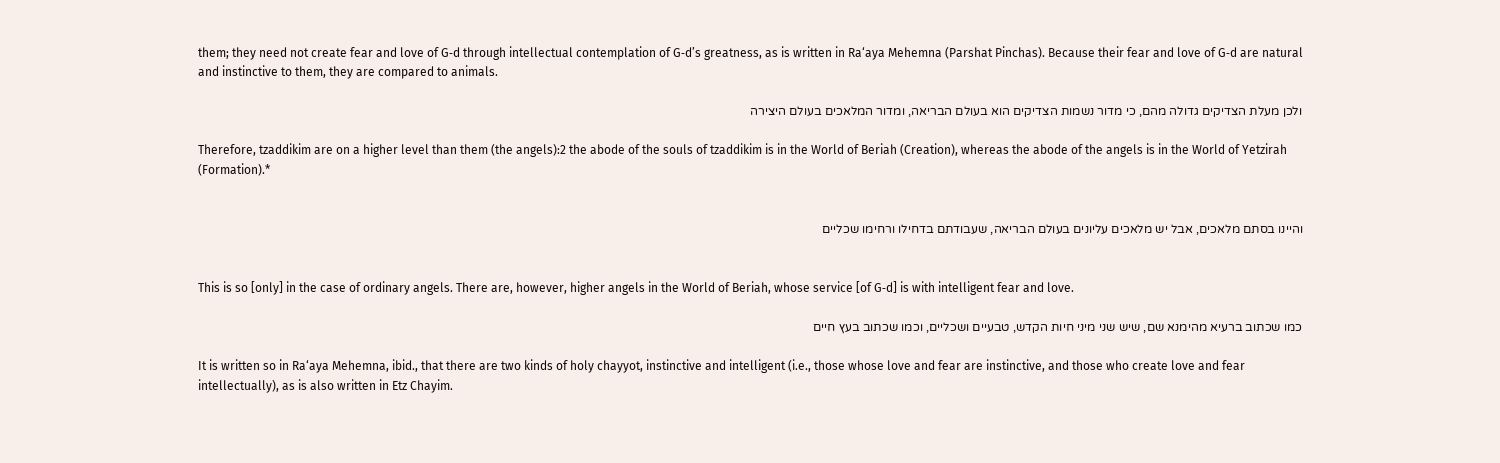them; they need not create fear and love of G‑d through intellectual contemplation of G‑d’s greatness, as is written in Ra‘aya Mehemna (Parshat Pinchas). Because their fear and love of G‑d are natural and instinctive to them, they are compared to animals.

ולכן מעלת הצדיקים גדולה מהם, כי מדור נשמות הצדיקים הוא בעולם הבריאה, ומדור המלאכים בעולם היצירה

Therefore, tzaddikim are on a higher level than them (the angels):2 the abode of the souls of tzaddikim is in the World of Beriah (Creation), whereas the abode of the angels is in the World of Yetzirah (Formation).*


והיינו בסתם מלאכים, אבל יש מלאכים עליונים בעולם הבריאה, שעבודתם בדחילו ורחימו שכליים


This is so [only] in the case of ordinary angels. There are, however, higher angels in the World of Beriah, whose service [of G‑d] is with intelligent fear and love.

כמו שכתוב ברעיא מהימנא שם, שיש שני מיני חיות הקדש, טבעיים ושכליים, וכמו שכתוב בעץ חיים

It is written so in Ra‘aya Mehemna, ibid., that there are two kinds of holy chayyot, instinctive and intelligent (i.e., those whose love and fear are instinctive, and those who create love and fear intellectually), as is also written in Etz Chayim.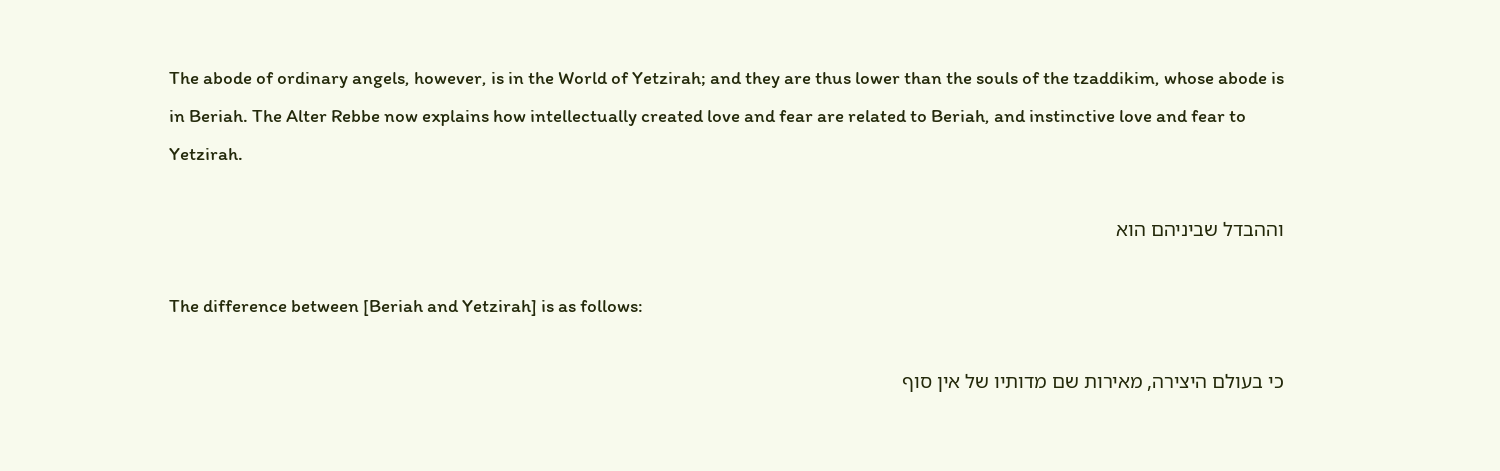The abode of ordinary angels, however, is in the World of Yetzirah; and they are thus lower than the souls of the tzaddikim, whose abode is in Beriah. The Alter Rebbe now explains how intellectually created love and fear are related to Beriah, and instinctive love and fear to Yetzirah.

וההבדל שביניהם הוא

The difference between [Beriah and Yetzirah] is as follows:

כי בעולם היצירה, מאירות שם מדותיו של אין סוף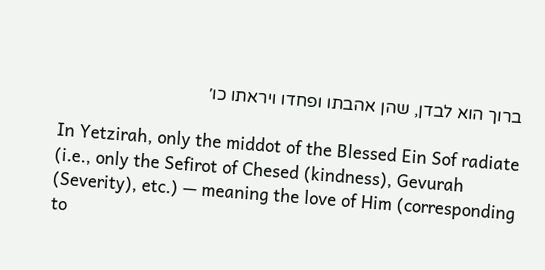ברוך הוא לבדן, שהן אהבתו ופחדו ויראתו כו׳

In Yetzirah, only the middot of the Blessed Ein Sof radiate (i.e., only the Sefirot of Chesed (kindness), Gevurah (Severity), etc.) — meaning the love of Him (corresponding to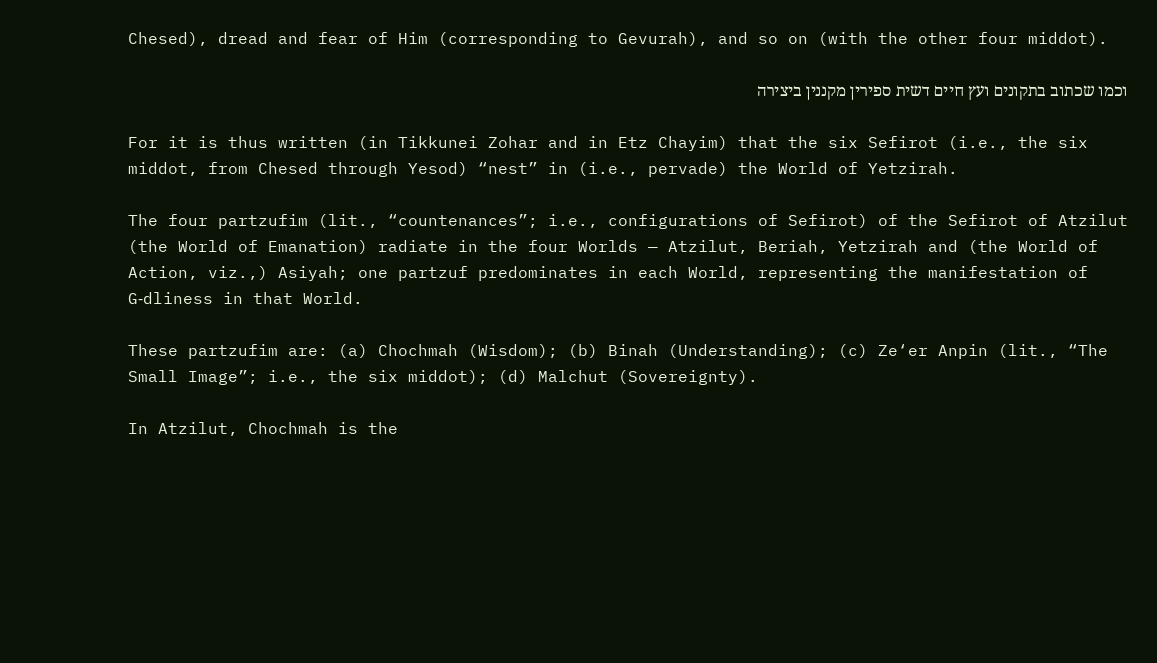Chesed), dread and fear of Him (corresponding to Gevurah), and so on (with the other four middot).

וכמו שכתוב בתקונים ועץ חיים דשית ספירין מקננין ביצירה

For it is thus written (in Tikkunei Zohar and in Etz Chayim) that the six Sefirot (i.e., the six middot, from Chesed through Yesod) “nest” in (i.e., pervade) the World of Yetzirah.

The four partzufim (lit., “countenances”; i.e., configurations of Sefirot) of the Sefirot of Atzilut (the World of Emanation) radiate in the four Worlds — Atzilut, Beriah, Yetzirah and (the World of Action, viz.,) Asiyah; one partzuf predominates in each World, representing the manifestation of G‑dliness in that World.

These partzufim are: (a) Chochmah (Wisdom); (b) Binah (Understanding); (c) Ze‘er Anpin (lit., “The Small Image”; i.e., the six middot); (d) Malchut (Sovereignty).

In Atzilut, Chochmah is the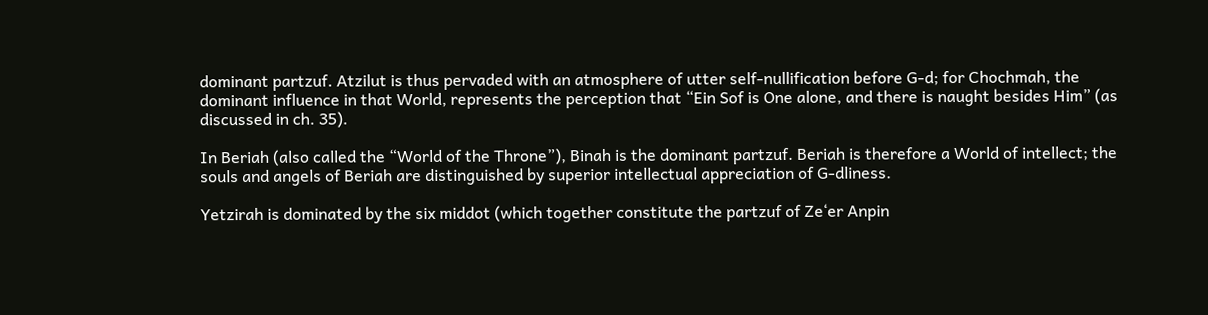dominant partzuf. Atzilut is thus pervaded with an atmosphere of utter self-nullification before G‑d; for Chochmah, the dominant influence in that World, represents the perception that “Ein Sof is One alone, and there is naught besides Him” (as discussed in ch. 35).

In Beriah (also called the “World of the Throne”), Binah is the dominant partzuf. Beriah is therefore a World of intellect; the souls and angels of Beriah are distinguished by superior intellectual appreciation of G‑dliness.

Yetzirah is dominated by the six middot (which together constitute the partzuf of Ze‘er Anpin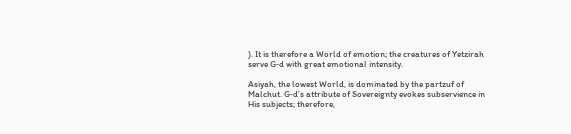). It is therefore a World of emotion; the creatures of Yetzirah serve G‑d with great emotional intensity.

Asiyah, the lowest World, is dominated by the partzuf of Malchut. G‑d’s attribute of Sovereignty evokes subservience in His subjects; therefore,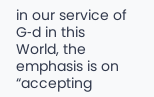in our service of G‑d in this World, the emphasis is on “accepting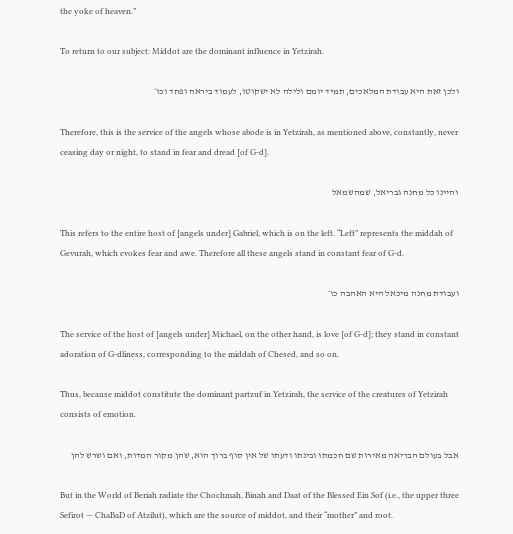the yoke of heaven.”

To return to our subject: Middot are the dominant influence in Yetzirah.

ולכן זאת היא עבודת המלאכים, תמיד יומם ולילה לא ישקוטו, לעמוד ביראה ופחד וכו׳

Therefore, this is the service of the angels whose abode is in Yetzirah, as mentioned above, constantly, never ceasing day or night, to stand in fear and dread [of G‑d].

והיינו כל מחנה גבריאל, שמהשמאל

This refers to the entire host of [angels under] Gabriel, which is on the left. “Left” represents the middah of Gevurah, which evokes fear and awe. Therefore all these angels stand in constant fear of G‑d.

ועבודת מחנה מיכאל היא האהבה כו׳

The service of the host of [angels under] Michael, on the other hand, is love [of G‑d]; they stand in constant adoration of G‑dliness, corresponding to the middah of Chesed, and so on.

Thus, because middot constitute the dominant partzuf in Yetzirah, the service of the creatures of Yetzirah consists of emotion.

אבל בעולם הבריאה מאירות שם חכמתו ובינתו ודעתו של אין סוף ברוך הוא, שהן מקור המדות, ואם ושרש להן

But in the World of Beriah radiate the Chochmah, Binah and Daat of the Blessed Ein Sof (i.e., the upper three Sefirot — ChaBaD of Atzilut), which are the source of middot, and their “mother” and root.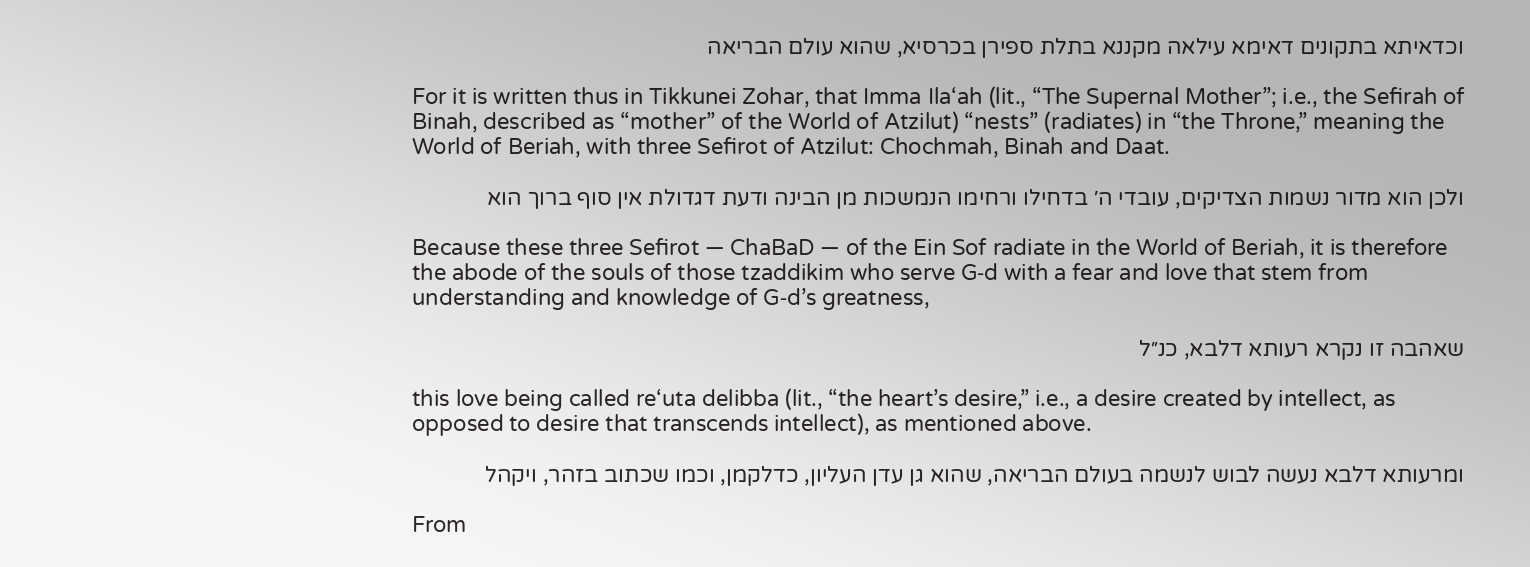וכדאיתא בתקונים דאימא עילאה מקננא בתלת ספירן בכרסיא, שהוא עולם הבריאה

For it is written thus in Tikkunei Zohar, that Imma Ila‘ah (lit., “The Supernal Mother”; i.e., the Sefirah of Binah, described as “mother” of the World of Atzilut) “nests” (radiates) in “the Throne,” meaning the World of Beriah, with three Sefirot of Atzilut: Chochmah, Binah and Daat.

ולכן הוא מדור נשמות הצדיקים, עובדי ה׳ בדחילו ורחימו הנמשכות מן הבינה ודעת דגדולת אין סוף ברוך הוא

Because these three Sefirot — ChaBaD — of the Ein Sof radiate in the World of Beriah, it is therefore the abode of the souls of those tzaddikim who serve G‑d with a fear and love that stem from understanding and knowledge of G‑d’s greatness,

שאהבה זו נקרא רעותא דלבא, כנ״ל

this love being called re‘uta delibba (lit., “the heart’s desire,” i.e., a desire created by intellect, as opposed to desire that transcends intellect), as mentioned above.

ומרעותא דלבא נעשה לבוש לנשמה בעולם הבריאה, שהוא גן עדן העליון, כדלקמן, וכמו שכתוב בזהר, ויקהל

From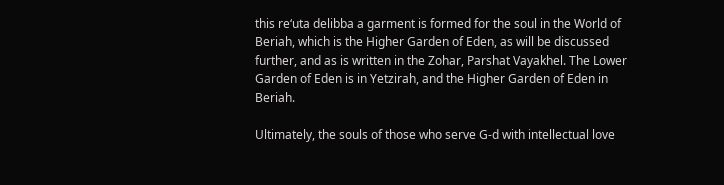this re‘uta delibba a garment is formed for the soul in the World of Beriah, which is the Higher Garden of Eden, as will be discussed further, and as is written in the Zohar, Parshat Vayakhel. The Lower Garden of Eden is in Yetzirah, and the Higher Garden of Eden in Beriah.

Ultimately, the souls of those who serve G‑d with intellectual love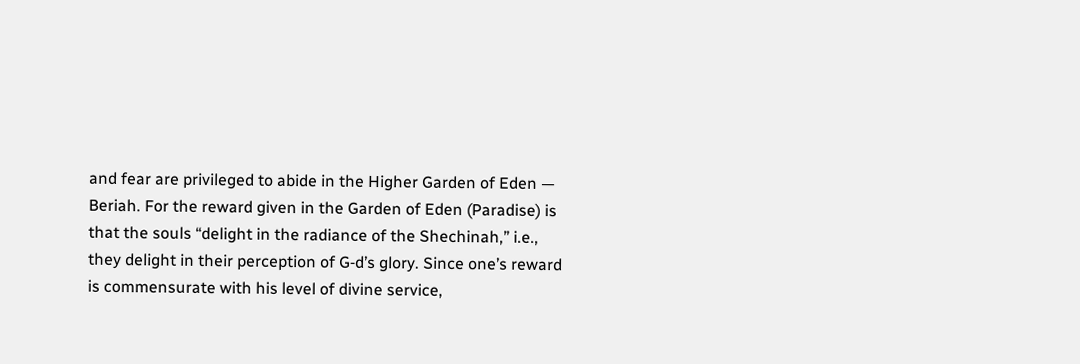and fear are privileged to abide in the Higher Garden of Eden — Beriah. For the reward given in the Garden of Eden (Paradise) is that the souls “delight in the radiance of the Shechinah,” i.e., they delight in their perception of G‑d’s glory. Since one’s reward is commensurate with his level of divine service,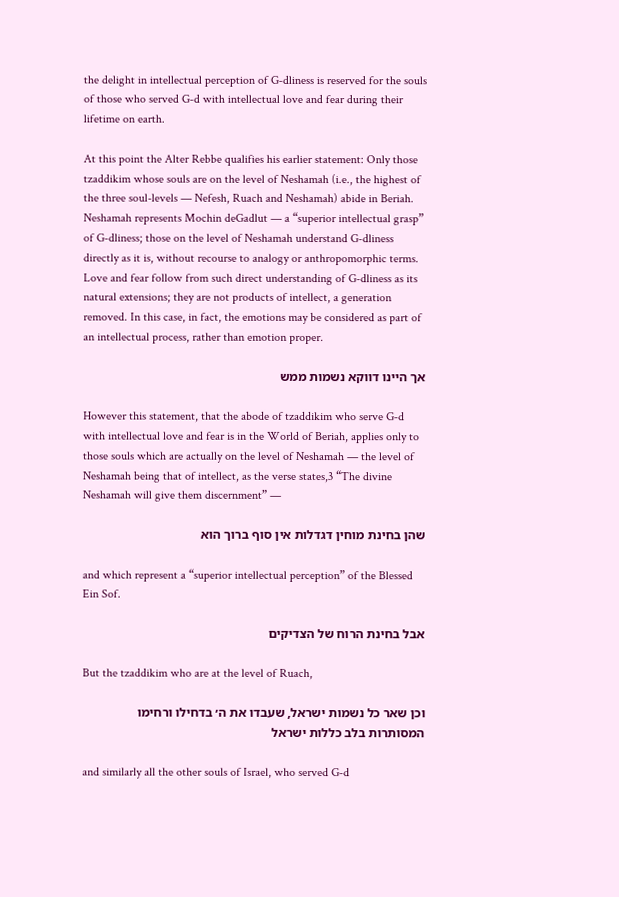the delight in intellectual perception of G‑dliness is reserved for the souls of those who served G‑d with intellectual love and fear during their lifetime on earth.

At this point the Alter Rebbe qualifies his earlier statement: Only those tzaddikim whose souls are on the level of Neshamah (i.e., the highest of the three soul-levels — Nefesh, Ruach and Neshamah) abide in Beriah. Neshamah represents Mochin deGadlut — a “superior intellectual grasp” of G‑dliness; those on the level of Neshamah understand G‑dliness directly as it is, without recourse to analogy or anthropomorphic terms. Love and fear follow from such direct understanding of G‑dliness as its natural extensions; they are not products of intellect, a generation removed. In this case, in fact, the emotions may be considered as part of an intellectual process, rather than emotion proper.

אך היינו דווקא נשמות ממש

However this statement, that the abode of tzaddikim who serve G‑d with intellectual love and fear is in the World of Beriah, applies only to those souls which are actually on the level of Neshamah — the level of Neshamah being that of intellect, as the verse states,3 “The divine Neshamah will give them discernment” —

שהן בחינת מוחין דגדלות אין סוף ברוך הוא

and which represent a “superior intellectual perception” of the Blessed Ein Sof.

אבל בחינת הרוח של הצדיקים

But the tzaddikim who are at the level of Ruach,

וכן שאר כל נשמות ישראל, שעבדו את ה׳ בדחילו ורחימו המסותרות בלב כללות ישראל

and similarly all the other souls of Israel, who served G‑d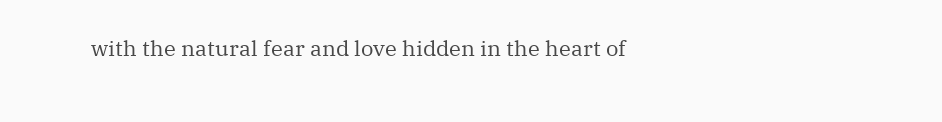with the natural fear and love hidden in the heart of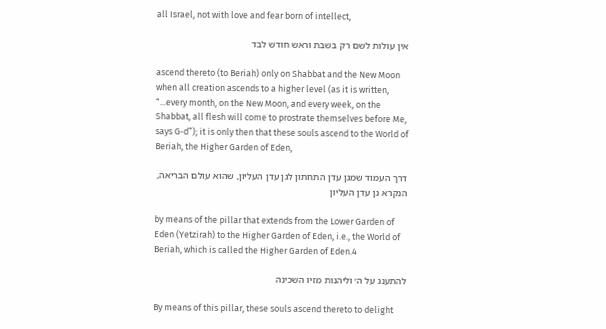all Israel, not with love and fear born of intellect,

אין עולות לשם רק בשבת וראש חודש לבד

ascend thereto (to Beriah) only on Shabbat and the New Moon when all creation ascends to a higher level (as it is written, “...every month, on the New Moon, and every week, on the Shabbat, all flesh will come to prostrate themselves before Me, says G‑d”); it is only then that these souls ascend to the World of Beriah, the Higher Garden of Eden,

דרך העמוד שמגן עדן התחתון לגן עדן העליון, שהוא עולם הבריאה, הנקרא גן עדן העליון

by means of the pillar that extends from the Lower Garden of Eden (Yetzirah) to the Higher Garden of Eden, i.e., the World of Beriah, which is called the Higher Garden of Eden.4

להתענג על ה׳ וליהנות מזיו השכינה

By means of this pillar, these souls ascend thereto to delight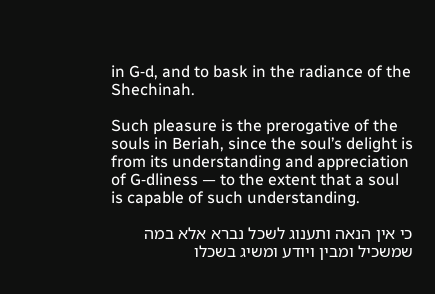in G‑d, and to bask in the radiance of the Shechinah.

Such pleasure is the prerogative of the souls in Beriah, since the soul’s delight is from its understanding and appreciation of G‑dliness — to the extent that a soul is capable of such understanding.

כי אין הנאה ותענוג לשכל נברא אלא במה שמשכיל ומבין ויודע ומשיג בשכלו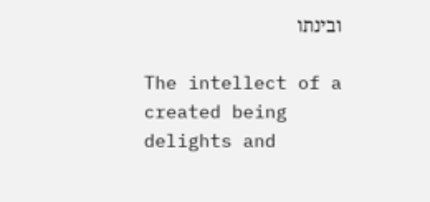ובינתו

The intellect of a created being delights and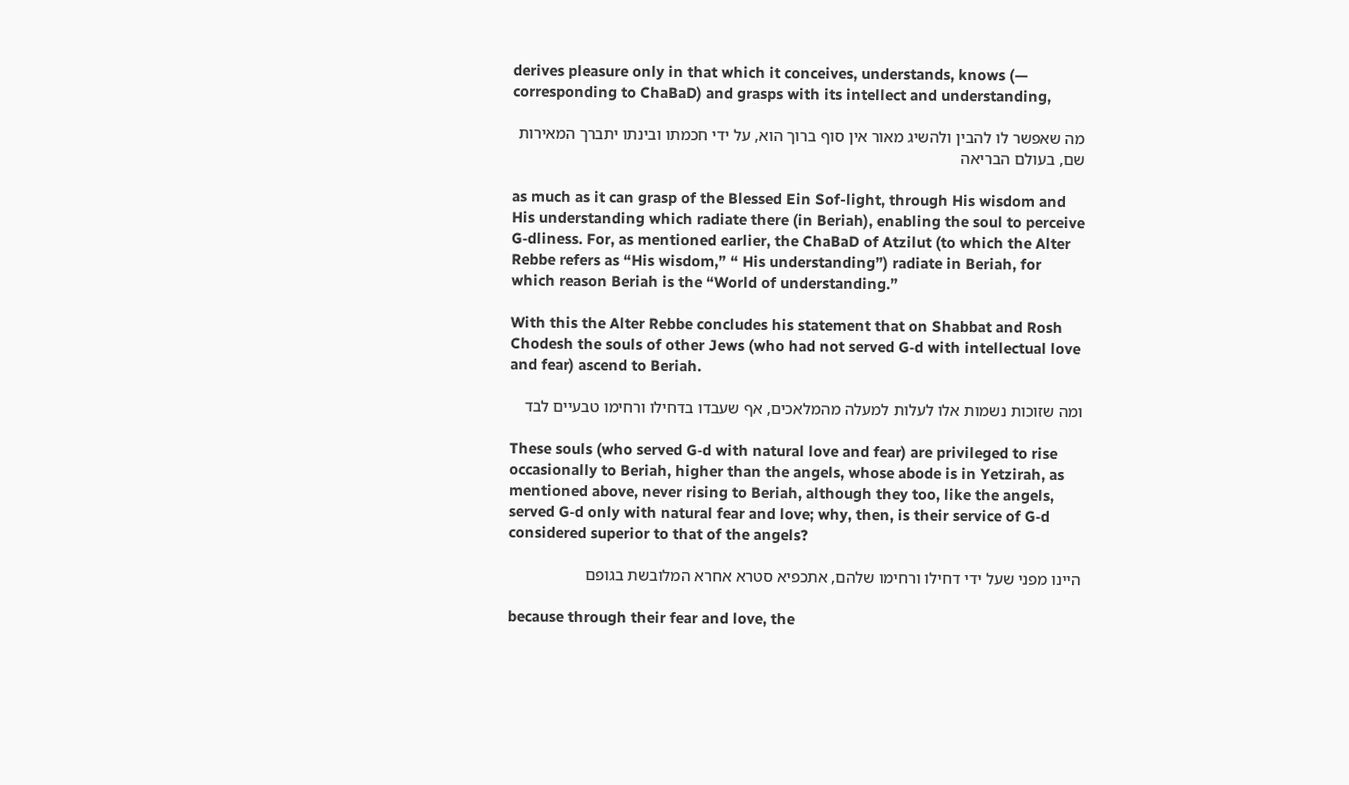derives pleasure only in that which it conceives, understands, knows (— corresponding to ChaBaD) and grasps with its intellect and understanding,

מה שאפשר לו להבין ולהשיג מאור אין סוף ברוך הוא, על ידי חכמתו ובינתו יתברך המאירות שם, בעולם הבריאה

as much as it can grasp of the Blessed Ein Sof-light, through His wisdom and His understanding which radiate there (in Beriah), enabling the soul to perceive G‑dliness. For, as mentioned earlier, the ChaBaD of Atzilut (to which the Alter Rebbe refers as “His wisdom,” “ His understanding”) radiate in Beriah, for which reason Beriah is the “World of understanding.”

With this the Alter Rebbe concludes his statement that on Shabbat and Rosh Chodesh the souls of other Jews (who had not served G‑d with intellectual love and fear) ascend to Beriah.

ומה שזוכות נשמות אלו לעלות למעלה מהמלאכים, אף שעבדו בדחילו ורחימו טבעיים לבד

These souls (who served G‑d with natural love and fear) are privileged to rise occasionally to Beriah, higher than the angels, whose abode is in Yetzirah, as mentioned above, never rising to Beriah, although they too, like the angels, served G‑d only with natural fear and love; why, then, is their service of G‑d considered superior to that of the angels?

היינו מפני שעל ידי דחילו ורחימו שלהם, אתכפיא סטרא אחרא המלובשת בגופם

because through their fear and love, the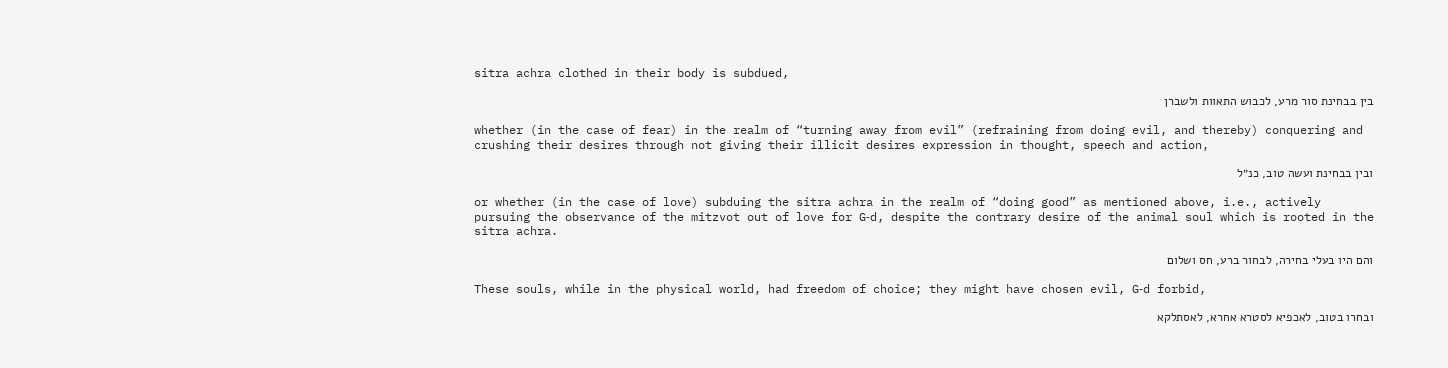sitra achra clothed in their body is subdued,

בין בבחינת סור מרע, לכבוש התאוות ולשברן

whether (in the case of fear) in the realm of “turning away from evil” (refraining from doing evil, and thereby) conquering and crushing their desires through not giving their illicit desires expression in thought, speech and action,

ובין בבחינת ועשה טוב, כנ״ל

or whether (in the case of love) subduing the sitra achra in the realm of “doing good” as mentioned above, i.e., actively pursuing the observance of the mitzvot out of love for G‑d, despite the contrary desire of the animal soul which is rooted in the sitra achra.

והם היו בעלי בחירה, לבחור ברע, חס ושלום

These souls, while in the physical world, had freedom of choice; they might have chosen evil, G‑d forbid,

ובחרו בטוב, לאכפיא לסטרא אחרא, לאסתלקא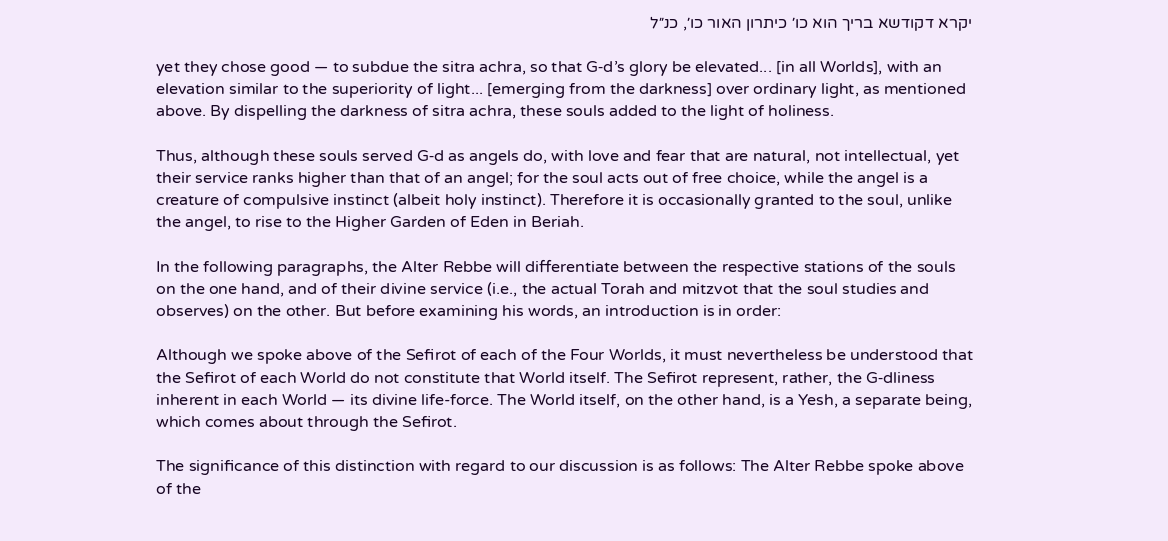יקרא דקודשא בריך הוא כו׳ כיתרון האור כו׳, כנ״ל

yet they chose good — to subdue the sitra achra, so that G‑d’s glory be elevated... [in all Worlds], with an elevation similar to the superiority of light... [emerging from the darkness] over ordinary light, as mentioned above. By dispelling the darkness of sitra achra, these souls added to the light of holiness.

Thus, although these souls served G‑d as angels do, with love and fear that are natural, not intellectual, yet their service ranks higher than that of an angel; for the soul acts out of free choice, while the angel is a creature of compulsive instinct (albeit holy instinct). Therefore it is occasionally granted to the soul, unlike the angel, to rise to the Higher Garden of Eden in Beriah.

In the following paragraphs, the Alter Rebbe will differentiate between the respective stations of the souls on the one hand, and of their divine service (i.e., the actual Torah and mitzvot that the soul studies and observes) on the other. But before examining his words, an introduction is in order:

Although we spoke above of the Sefirot of each of the Four Worlds, it must nevertheless be understood that the Sefirot of each World do not constitute that World itself. The Sefirot represent, rather, the G‑dliness inherent in each World — its divine life-force. The World itself, on the other hand, is a Yesh, a separate being, which comes about through the Sefirot.

The significance of this distinction with regard to our discussion is as follows: The Alter Rebbe spoke above of the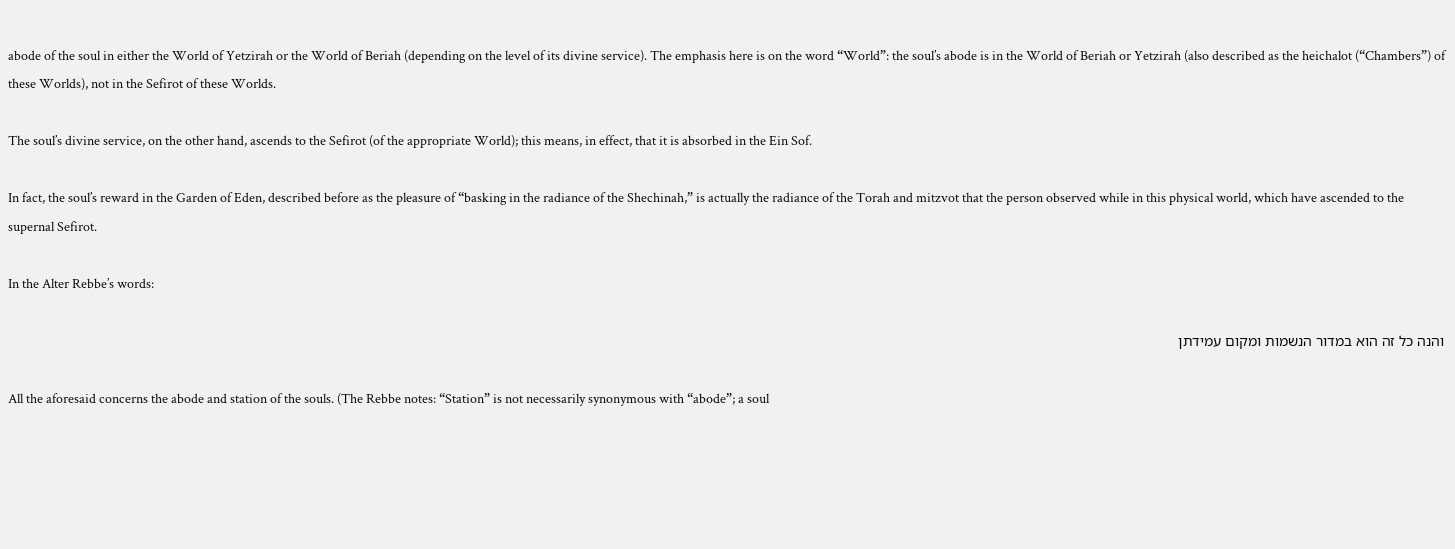abode of the soul in either the World of Yetzirah or the World of Beriah (depending on the level of its divine service). The emphasis here is on the word “World”: the soul’s abode is in the World of Beriah or Yetzirah (also described as the heichalot (“Chambers”) of these Worlds), not in the Sefirot of these Worlds.

The soul’s divine service, on the other hand, ascends to the Sefirot (of the appropriate World); this means, in effect, that it is absorbed in the Ein Sof.

In fact, the soul’s reward in the Garden of Eden, described before as the pleasure of “basking in the radiance of the Shechinah,” is actually the radiance of the Torah and mitzvot that the person observed while in this physical world, which have ascended to the supernal Sefirot.

In the Alter Rebbe’s words:

והנה כל זה הוא במדור הנשמות ומקום עמידתן

All the aforesaid concerns the abode and station of the souls. (The Rebbe notes: “Station” is not necessarily synonymous with “abode”; a soul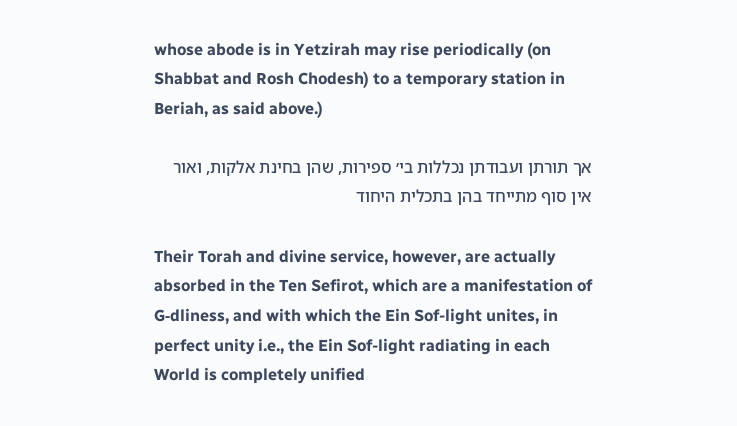whose abode is in Yetzirah may rise periodically (on Shabbat and Rosh Chodesh) to a temporary station in Beriah, as said above.)

אך תורתן ועבודתן נכללות בי׳ ספירות, שהן בחינת אלקות, ואור אין סוף מתייחד בהן בתכלית היחוד

Their Torah and divine service, however, are actually absorbed in the Ten Sefirot, which are a manifestation of G‑dliness, and with which the Ein Sof-light unites, in perfect unity i.e., the Ein Sof-light radiating in each World is completely unified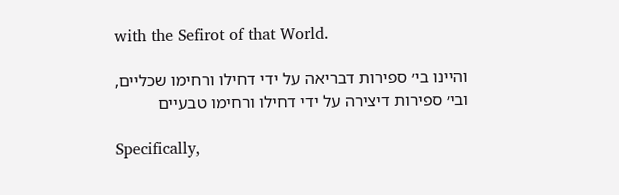with the Sefirot of that World.

והיינו בי׳ ספירות דבריאה על ידי דחילו ורחימו שכליים, ובי׳ ספירות דיצירה על ידי דחילו ורחימו טבעיים

Specifically,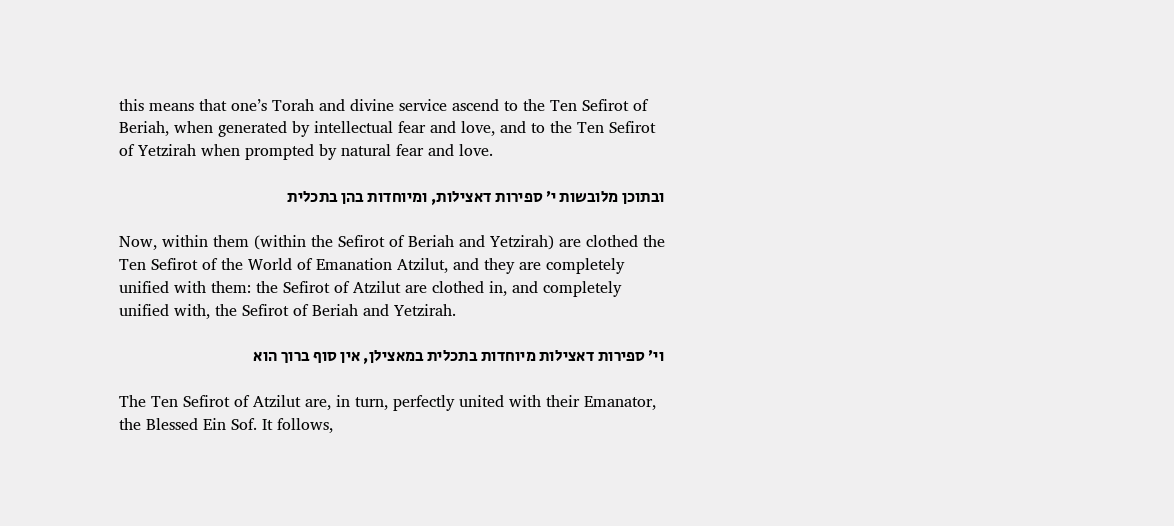this means that one’s Torah and divine service ascend to the Ten Sefirot of Beriah, when generated by intellectual fear and love, and to the Ten Sefirot of Yetzirah when prompted by natural fear and love.

ובתוכן מלובשות י׳ ספירות דאצילות, ומיוחדות בהן בתכלית

Now, within them (within the Sefirot of Beriah and Yetzirah) are clothed the Ten Sefirot of the World of Emanation Atzilut, and they are completely unified with them: the Sefirot of Atzilut are clothed in, and completely unified with, the Sefirot of Beriah and Yetzirah.

וי׳ ספירות דאצילות מיוחדות בתכלית במאצילן, אין סוף ברוך הוא

The Ten Sefirot of Atzilut are, in turn, perfectly united with their Emanator, the Blessed Ein Sof. It follows,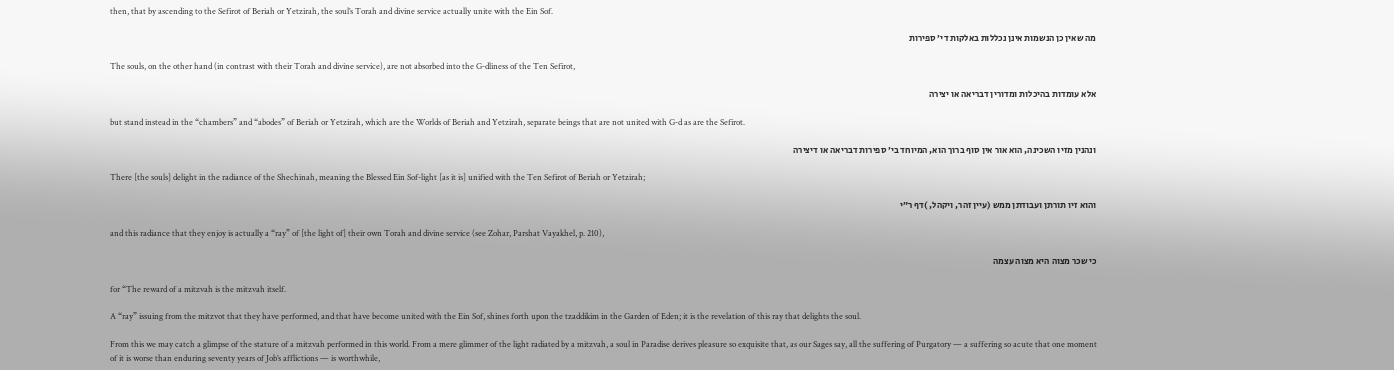then, that by ascending to the Sefirot of Beriah or Yetzirah, the soul’s Torah and divine service actually unite with the Ein Sof.

מה שאין כן הנשמות אינן נכללות באלקות די׳ ספירות

The souls, on the other hand (in contrast with their Torah and divine service), are not absorbed into the G‑dliness of the Ten Sefirot,

אלא עומדות בהיכלות ומדורין דבריאה או יצירה

but stand instead in the “chambers” and “abodes” of Beriah or Yetzirah, which are the Worlds of Beriah and Yetzirah, separate beings that are not united with G‑d as are the Sefirot.

ונהנין מזיו השכינה, הוא אור אין סוף ברוך הוא, המיוחד בי׳ ספירות דבריאה או דיצירה

There [the souls] delight in the radiance of the Shechinah, meaning the Blessed Ein Sof-light [as it is] unified with the Ten Sefirot of Beriah or Yetzirah;

והוא זיו תורתן ועבודתן ממש (עיין זהר, ויקהל, )דף ר״י

and this radiance that they enjoy is actually a “ray” of [the light of] their own Torah and divine service (see Zohar, Parshat Vayakhel, p. 210),

כי שכר מצוה היא מצוה עצמה

for “The reward of a mitzvah is the mitzvah itself.

A “ray” issuing from the mitzvot that they have performed, and that have become united with the Ein Sof, shines forth upon the tzaddikim in the Garden of Eden; it is the revelation of this ray that delights the soul.

From this we may catch a glimpse of the stature of a mitzvah performed in this world. From a mere glimmer of the light radiated by a mitzvah, a soul in Paradise derives pleasure so exquisite that, as our Sages say, all the suffering of Purgatory — a suffering so acute that one moment of it is worse than enduring seventy years of Job’s afflictions — is worthwhile,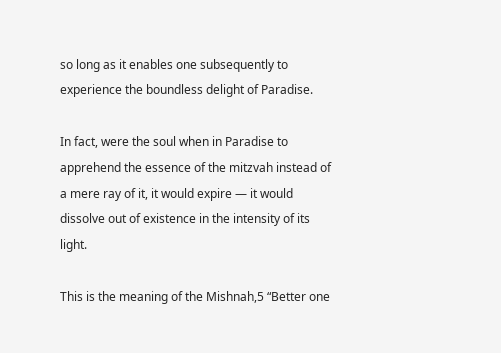so long as it enables one subsequently to experience the boundless delight of Paradise.

In fact, were the soul when in Paradise to apprehend the essence of the mitzvah instead of a mere ray of it, it would expire — it would dissolve out of existence in the intensity of its light.

This is the meaning of the Mishnah,5 “Better one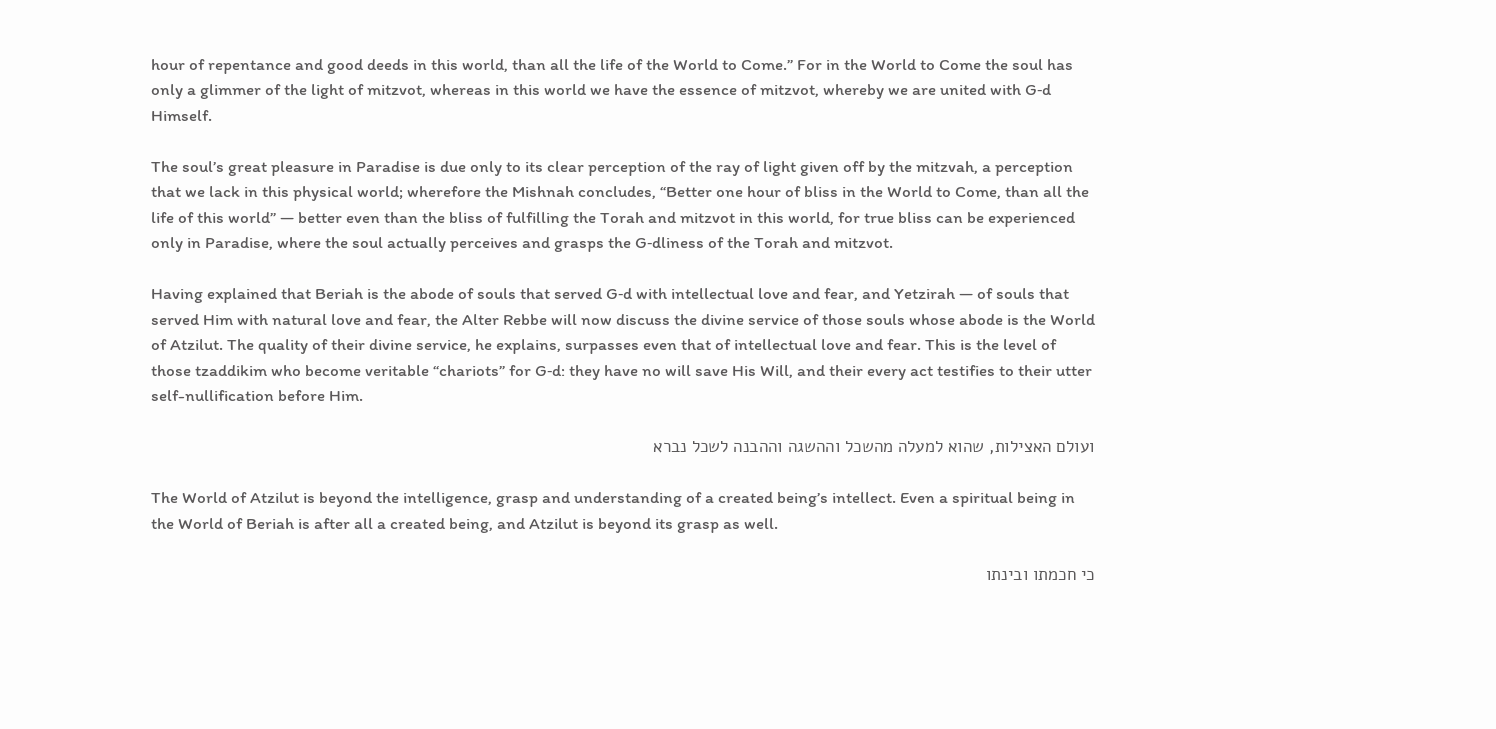hour of repentance and good deeds in this world, than all the life of the World to Come.” For in the World to Come the soul has only a glimmer of the light of mitzvot, whereas in this world we have the essence of mitzvot, whereby we are united with G‑d Himself.

The soul’s great pleasure in Paradise is due only to its clear perception of the ray of light given off by the mitzvah, a perception that we lack in this physical world; wherefore the Mishnah concludes, “Better one hour of bliss in the World to Come, than all the life of this world” — better even than the bliss of fulfilling the Torah and mitzvot in this world, for true bliss can be experienced only in Paradise, where the soul actually perceives and grasps the G‑dliness of the Torah and mitzvot.

Having explained that Beriah is the abode of souls that served G‑d with intellectual love and fear, and Yetzirah — of souls that served Him with natural love and fear, the Alter Rebbe will now discuss the divine service of those souls whose abode is the World of Atzilut. The quality of their divine service, he explains, surpasses even that of intellectual love and fear. This is the level of those tzaddikim who become veritable “chariots” for G‑d: they have no will save His Will, and their every act testifies to their utter self-nullification before Him.

ועולם האצילות, שהוא למעלה מהשכל וההשגה וההבנה לשכל נברא

The World of Atzilut is beyond the intelligence, grasp and understanding of a created being’s intellect. Even a spiritual being in the World of Beriah is after all a created being, and Atzilut is beyond its grasp as well.

כי חכמתו ובינתו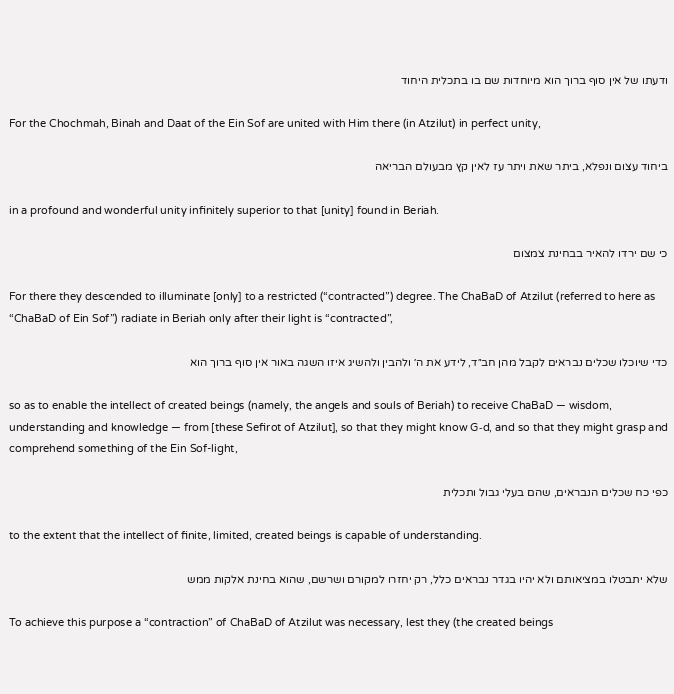ודעתו של אין סוף ברוך הוא מיוחדות שם בו בתכלית היחוד

For the Chochmah, Binah and Daat of the Ein Sof are united with Him there (in Atzilut) in perfect unity,

ביחוד עצום ונפלא, ביתר שאת ויתר עז לאין קץ מבעולם הבריאה

in a profound and wonderful unity infinitely superior to that [unity] found in Beriah.

כי שם ירדו להאיר בבחינת צמצום

For there they descended to illuminate [only] to a restricted (“contracted”) degree. The ChaBaD of Atzilut (referred to here as “ChaBaD of Ein Sof”) radiate in Beriah only after their light is “contracted”,

כדי שיוכלו שכלים נבראים לקבל מהן חב״ד, לידע את ה׳ ולהבין ולהשיג איזו השגה באור אין סוף ברוך הוא

so as to enable the intellect of created beings (namely, the angels and souls of Beriah) to receive ChaBaD — wisdom, understanding and knowledge — from [these Sefirot of Atzilut], so that they might know G‑d, and so that they might grasp and comprehend something of the Ein Sof-light,

כפי כח שכלים הנבראים, שהם בעלי גבול ותכלית

to the extent that the intellect of finite, limited, created beings is capable of understanding.

שלא יתבטלו במציאותם ולא יהיו בגדר נבראים כלל, רק יחזרו למקורם ושרשם, שהוא בחינת אלקות ממש

To achieve this purpose a “contraction” of ChaBaD of Atzilut was necessary, lest they (the created beings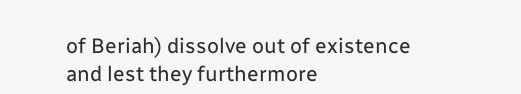of Beriah) dissolve out of existence and lest they furthermore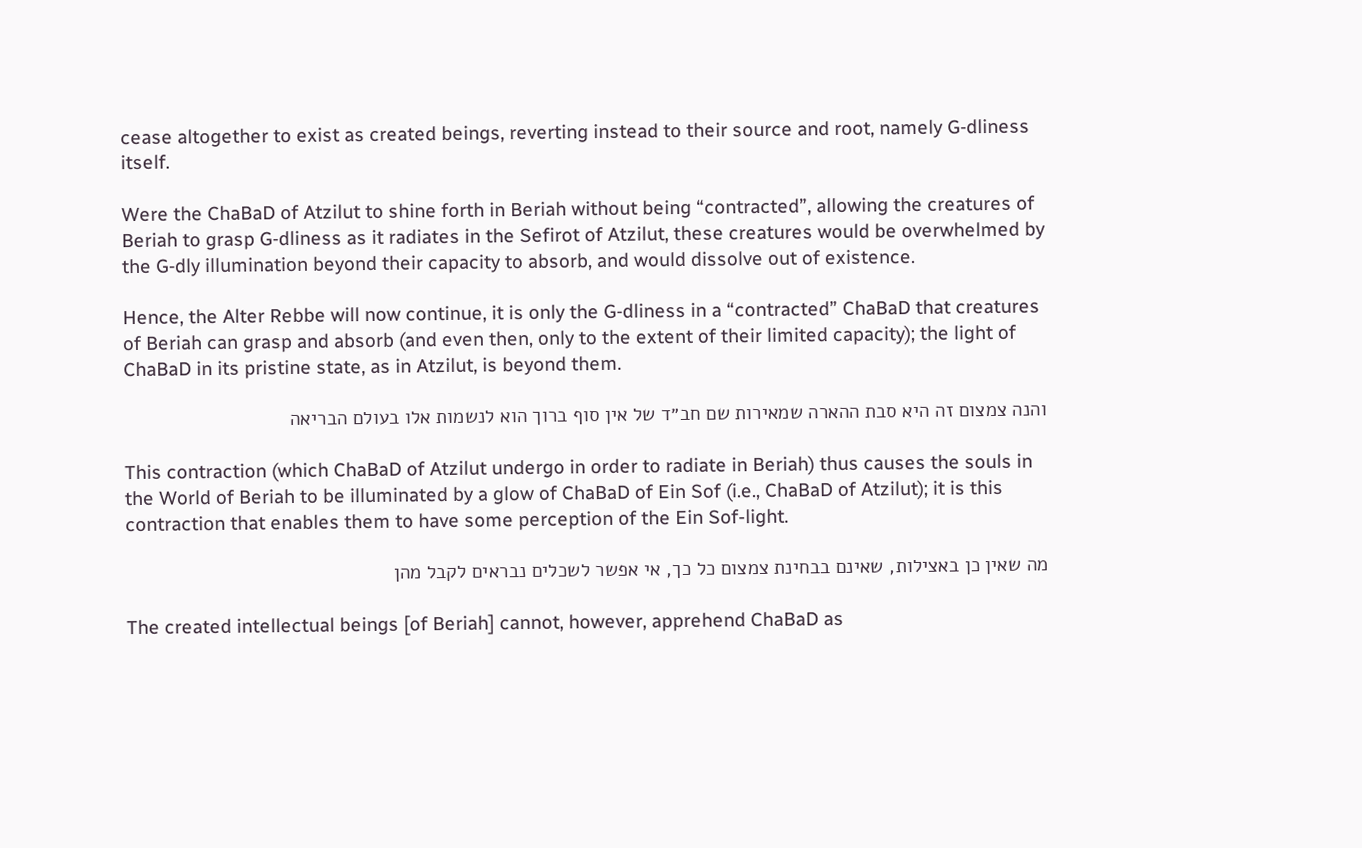cease altogether to exist as created beings, reverting instead to their source and root, namely G‑dliness itself.

Were the ChaBaD of Atzilut to shine forth in Beriah without being “contracted”, allowing the creatures of Beriah to grasp G‑dliness as it radiates in the Sefirot of Atzilut, these creatures would be overwhelmed by the G‑dly illumination beyond their capacity to absorb, and would dissolve out of existence.

Hence, the Alter Rebbe will now continue, it is only the G‑dliness in a “contracted” ChaBaD that creatures of Beriah can grasp and absorb (and even then, only to the extent of their limited capacity); the light of ChaBaD in its pristine state, as in Atzilut, is beyond them.

והנה צמצום זה היא סבת ההארה שמאירות שם חב״ד של אין סוף ברוך הוא לנשמות אלו בעולם הבריאה

This contraction (which ChaBaD of Atzilut undergo in order to radiate in Beriah) thus causes the souls in the World of Beriah to be illuminated by a glow of ChaBaD of Ein Sof (i.e., ChaBaD of Atzilut); it is this contraction that enables them to have some perception of the Ein Sof-light.

מה שאין כן באצילות, שאינם בבחינת צמצום כל כך, אי אפשר לשכלים נבראים לקבל מהן

The created intellectual beings [of Beriah] cannot, however, apprehend ChaBaD as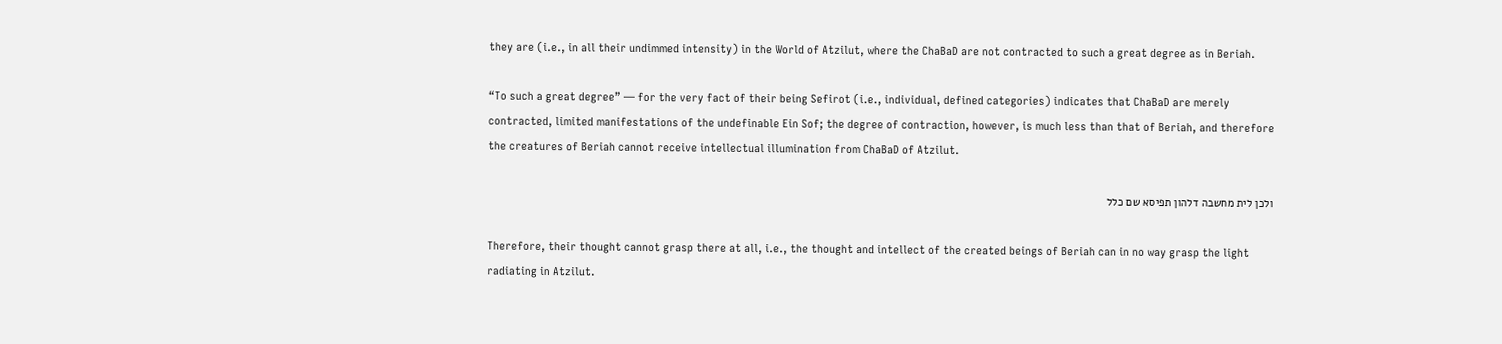they are (i.e., in all their undimmed intensity) in the World of Atzilut, where the ChaBaD are not contracted to such a great degree as in Beriah.

“To such a great degree” — for the very fact of their being Sefirot (i.e., individual, defined categories) indicates that ChaBaD are merely contracted, limited manifestations of the undefinable Ein Sof; the degree of contraction, however, is much less than that of Beriah, and therefore the creatures of Beriah cannot receive intellectual illumination from ChaBaD of Atzilut.

ולכן לית מחשבה דלהון תפיסא שם כלל

Therefore, their thought cannot grasp there at all, i.e., the thought and intellect of the created beings of Beriah can in no way grasp the light radiating in Atzilut.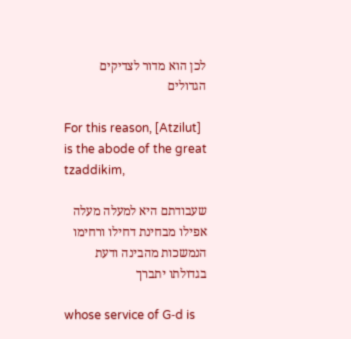לכן הוא מדור לצדיקים הגדולים

For this reason, [Atzilut] is the abode of the great tzaddikim,

שעבודתם היא למעלה מעלה אפילו מבחינת דחילו ורחימו הנמשכות מהבינה ודעת בגדולתו יתברך

whose service of G‑d is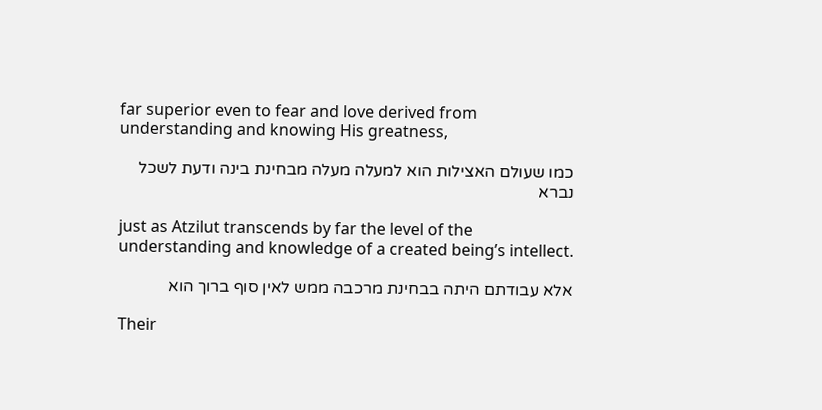far superior even to fear and love derived from understanding and knowing His greatness,

כמו שעולם האצילות הוא למעלה מעלה מבחינת בינה ודעת לשכל נברא

just as Atzilut transcends by far the level of the understanding and knowledge of a created being’s intellect.

אלא עבודתם היתה בבחינת מרכבה ממש לאין סוף ברוך הוא

Their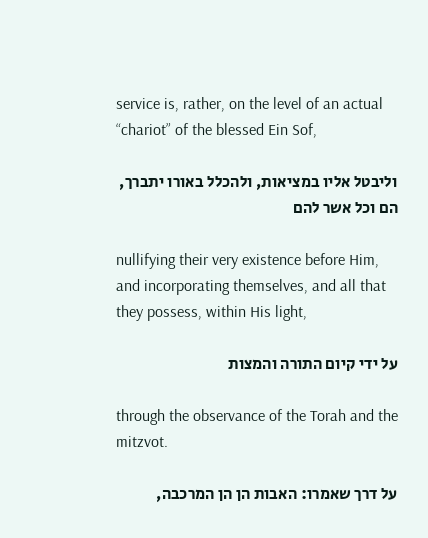service is, rather, on the level of an actual “chariot” of the blessed Ein Sof,

וליבטל אליו במציאות, ולהכלל באורו יתברך, הם וכל אשר להם

nullifying their very existence before Him, and incorporating themselves, and all that they possess, within His light,

על ידי קיום התורה והמצות

through the observance of the Torah and the mitzvot.

על דרך שאמרו: האבות הן הן המרכבה,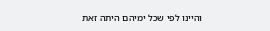והיינו לפי שכל ימיהם היתה זאת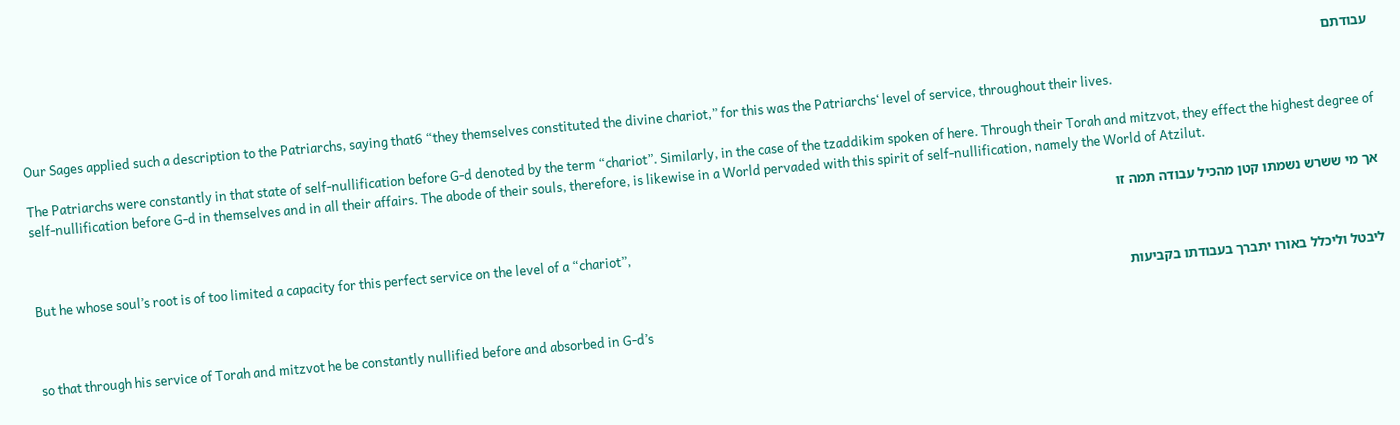עבודתם

Our Sages applied such a description to the Patriarchs, saying that6 “they themselves constituted the divine chariot,” for this was the Patriarchs‘ level of service, throughout their lives.

The Patriarchs were constantly in that state of self-nullification before G‑d denoted by the term “chariot”. Similarly, in the case of the tzaddikim spoken of here. Through their Torah and mitzvot, they effect the highest degree of self-nullification before G‑d in themselves and in all their affairs. The abode of their souls, therefore, is likewise in a World pervaded with this spirit of self-nullification, namely the World of Atzilut.

אך מי ששרש נשמתו קטן מהכיל עבודה תמה זו

But he whose soul’s root is of too limited a capacity for this perfect service on the level of a “chariot”,

ליבטל וליכלל באורו יתברך בעבודתו בקביעות

so that through his service of Torah and mitzvot he be constantly nullified before and absorbed in G‑d’s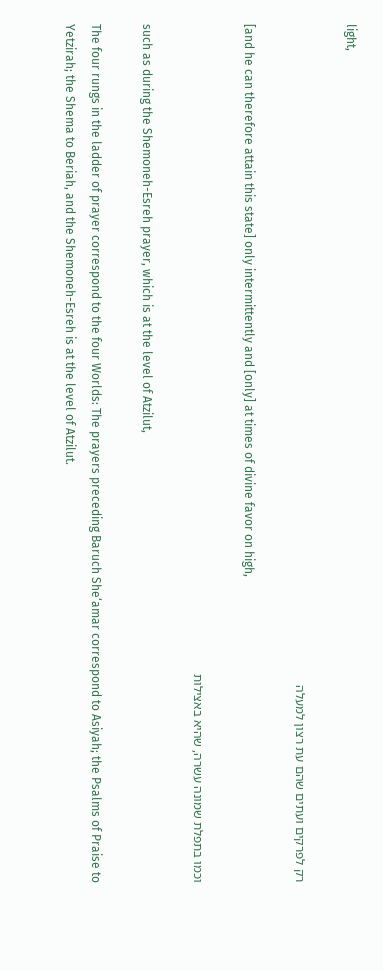light,

רק לפרקים ועתים שהם עת רצון למעלה

[and he can therefore attain this state] only intermittently and [only] at times of divine favor on high,

וכמו בתפלת שמונה עשרה, שהיא באצילות

such as during the Shemoneh-Esreh prayer, which is at the level of Atzilut,

The four rungs in the ladder of prayer correspond to the four Worlds: The prayers preceding Baruch She‘amar correspond to Asiyah; the Psalms of Praise to Yetzirah; the Shema to Beriah, and the Shemoneh-Esreh is at the level of Atzilut.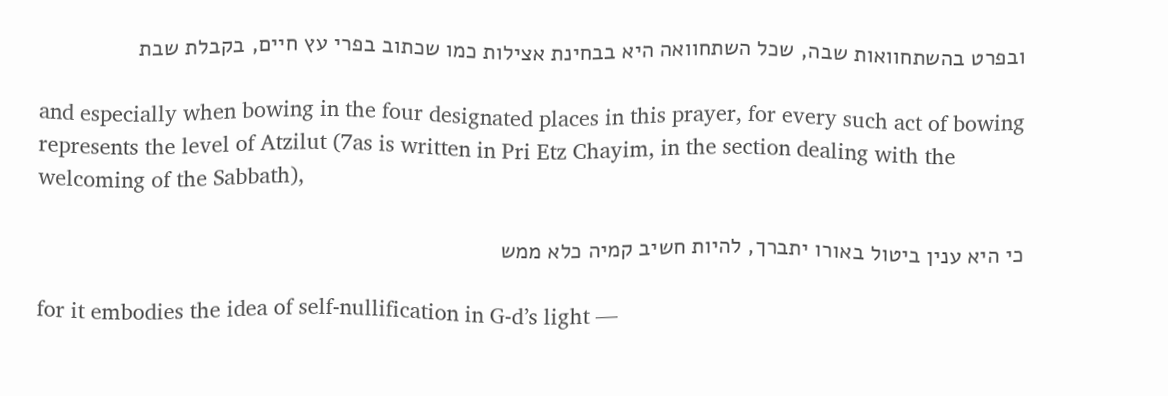ובפרט בהשתחוואות שבה, שכל השתחוואה היא בבחינת אצילות כמו שכתוב בפרי עץ חיים, בקבלת שבת

and especially when bowing in the four designated places in this prayer, for every such act of bowing represents the level of Atzilut (7as is written in Pri Etz Chayim, in the section dealing with the welcoming of the Sabbath),

כי היא ענין ביטול באורו יתברך, להיות חשיב קמיה כלא ממש

for it embodies the idea of self-nullification in G‑d’s light —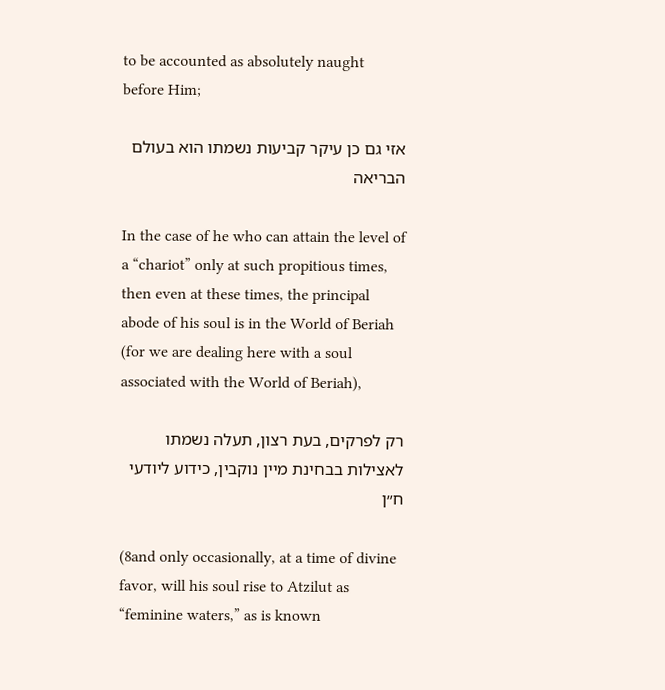to be accounted as absolutely naught before Him;

אזי גם כן עיקר קביעות נשמתו הוא בעולם הבריאה

In the case of he who can attain the level of a “chariot” only at such propitious times, then even at these times, the principal abode of his soul is in the World of Beriah (for we are dealing here with a soul associated with the World of Beriah),

רק לפרקים, בעת רצון, תעלה נשמתו לאצילות בבחינת מיין נוקבין, כידוע ליודעי ח״ן

(8and only occasionally, at a time of divine favor, will his soul rise to Atzilut as “feminine waters,” as is known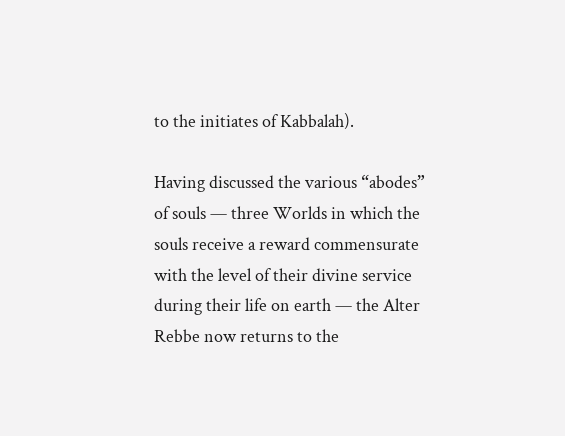to the initiates of Kabbalah).

Having discussed the various “abodes” of souls — three Worlds in which the souls receive a reward commensurate with the level of their divine service during their life on earth — the Alter Rebbe now returns to the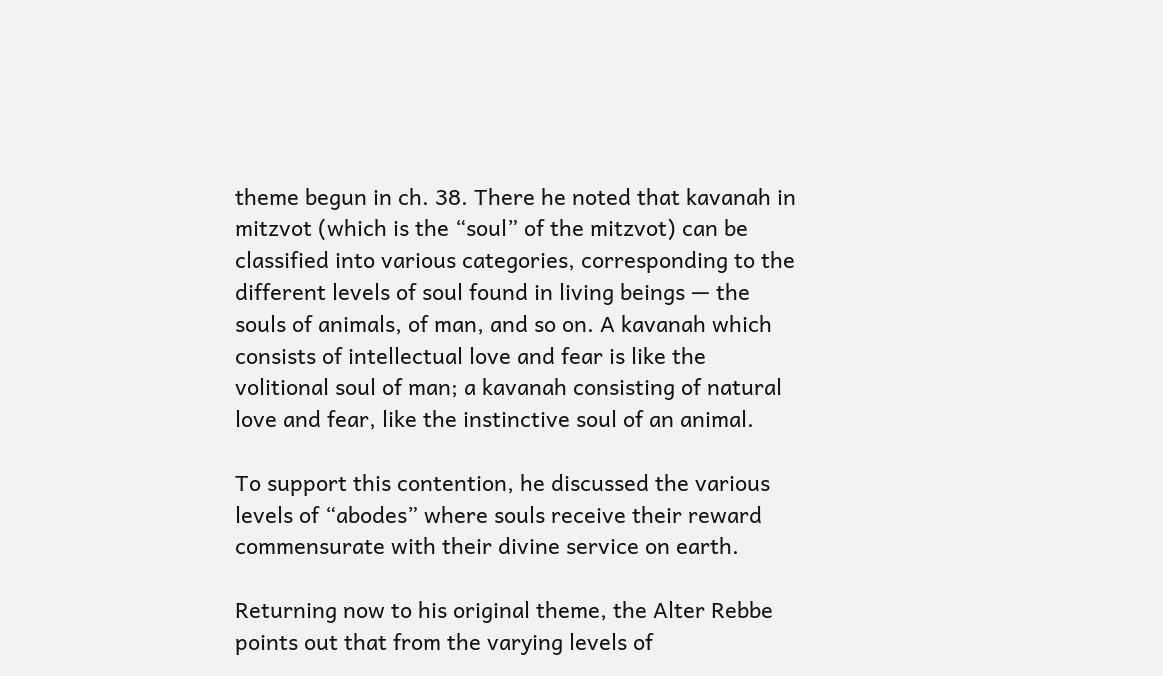theme begun in ch. 38. There he noted that kavanah in mitzvot (which is the “soul” of the mitzvot) can be classified into various categories, corresponding to the different levels of soul found in living beings — the souls of animals, of man, and so on. A kavanah which consists of intellectual love and fear is like the volitional soul of man; a kavanah consisting of natural love and fear, like the instinctive soul of an animal.

To support this contention, he discussed the various levels of “abodes” where souls receive their reward commensurate with their divine service on earth.

Returning now to his original theme, the Alter Rebbe points out that from the varying levels of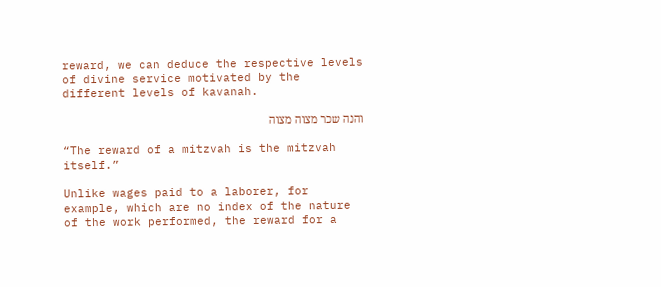reward, we can deduce the respective levels of divine service motivated by the different levels of kavanah.

והנה שכר מצוה מצוה

“The reward of a mitzvah is the mitzvah itself.”

Unlike wages paid to a laborer, for example, which are no index of the nature of the work performed, the reward for a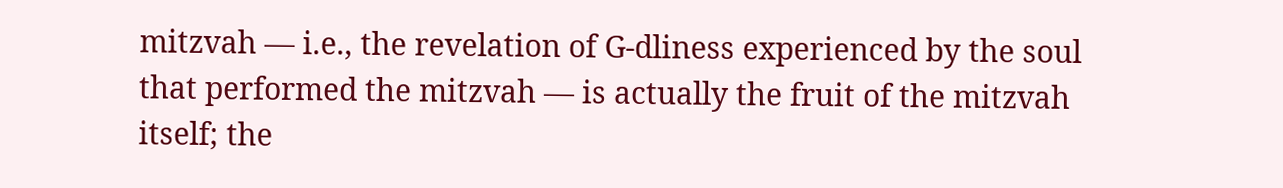mitzvah — i.e., the revelation of G‑dliness experienced by the soul that performed the mitzvah — is actually the fruit of the mitzvah itself; the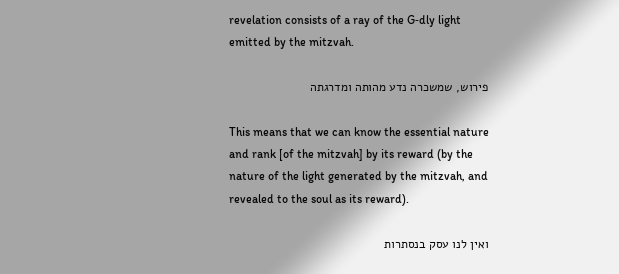revelation consists of a ray of the G‑dly light emitted by the mitzvah.

פירוש, שמשכרה נדע מהותה ומדרגתה

This means that we can know the essential nature and rank [of the mitzvah] by its reward (by the nature of the light generated by the mitzvah, and revealed to the soul as its reward).

ואין לנו עסק בנסתרות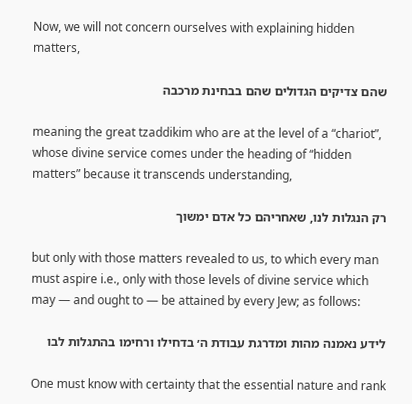Now, we will not concern ourselves with explaining hidden matters,

שהם צדיקים הגדולים שהם בבחינת מרכבה

meaning the great tzaddikim who are at the level of a “chariot”, whose divine service comes under the heading of “hidden matters” because it transcends understanding,

רק הנגלות לנו, שאחריהם כל אדם ימשוך

but only with those matters revealed to us, to which every man must aspire i.e., only with those levels of divine service which may — and ought to — be attained by every Jew; as follows:

לידע נאמנה מהות ומדרגת עבודת ה׳ בדחילו ורחימו בהתגלות לבו

One must know with certainty that the essential nature and rank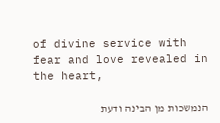of divine service with fear and love revealed in the heart,

הנמשכות מן הבינה ודעת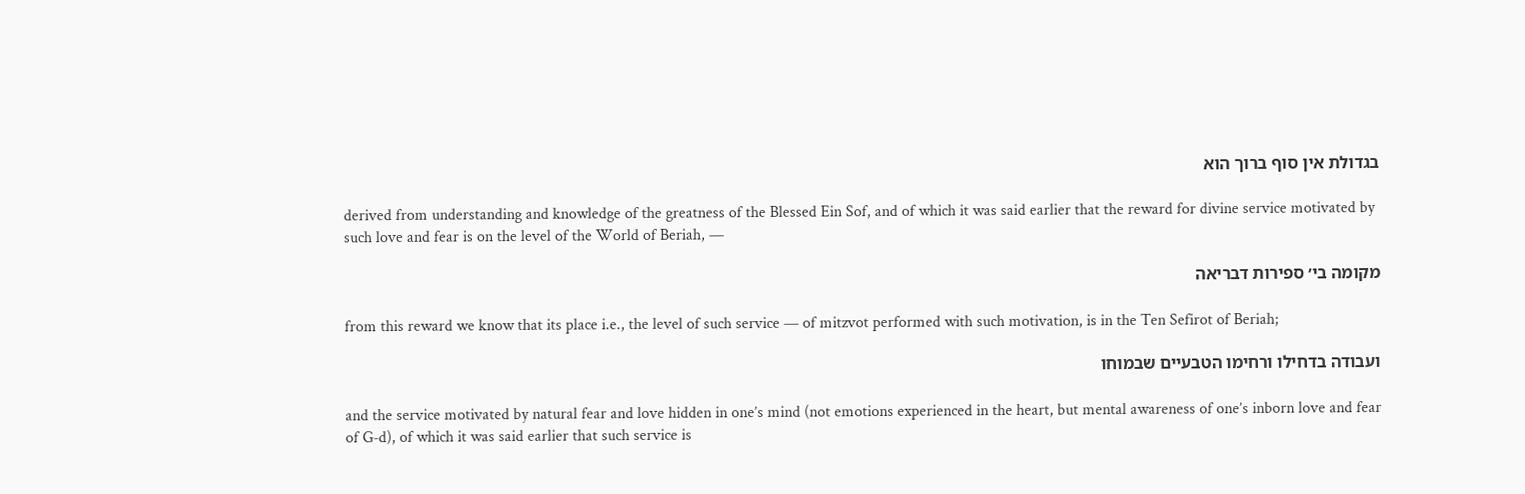בגדולת אין סוף ברוך הוא

derived from understanding and knowledge of the greatness of the Blessed Ein Sof, and of which it was said earlier that the reward for divine service motivated by such love and fear is on the level of the World of Beriah, —

מקומה בי׳ ספירות דבריאה

from this reward we know that its place i.e., the level of such service — of mitzvot performed with such motivation, is in the Ten Sefirot of Beriah;

ועבודה בדחילו ורחימו הטבעיים שבמוחו

and the service motivated by natural fear and love hidden in one’s mind (not emotions experienced in the heart, but mental awareness of one’s inborn love and fear of G‑d), of which it was said earlier that such service is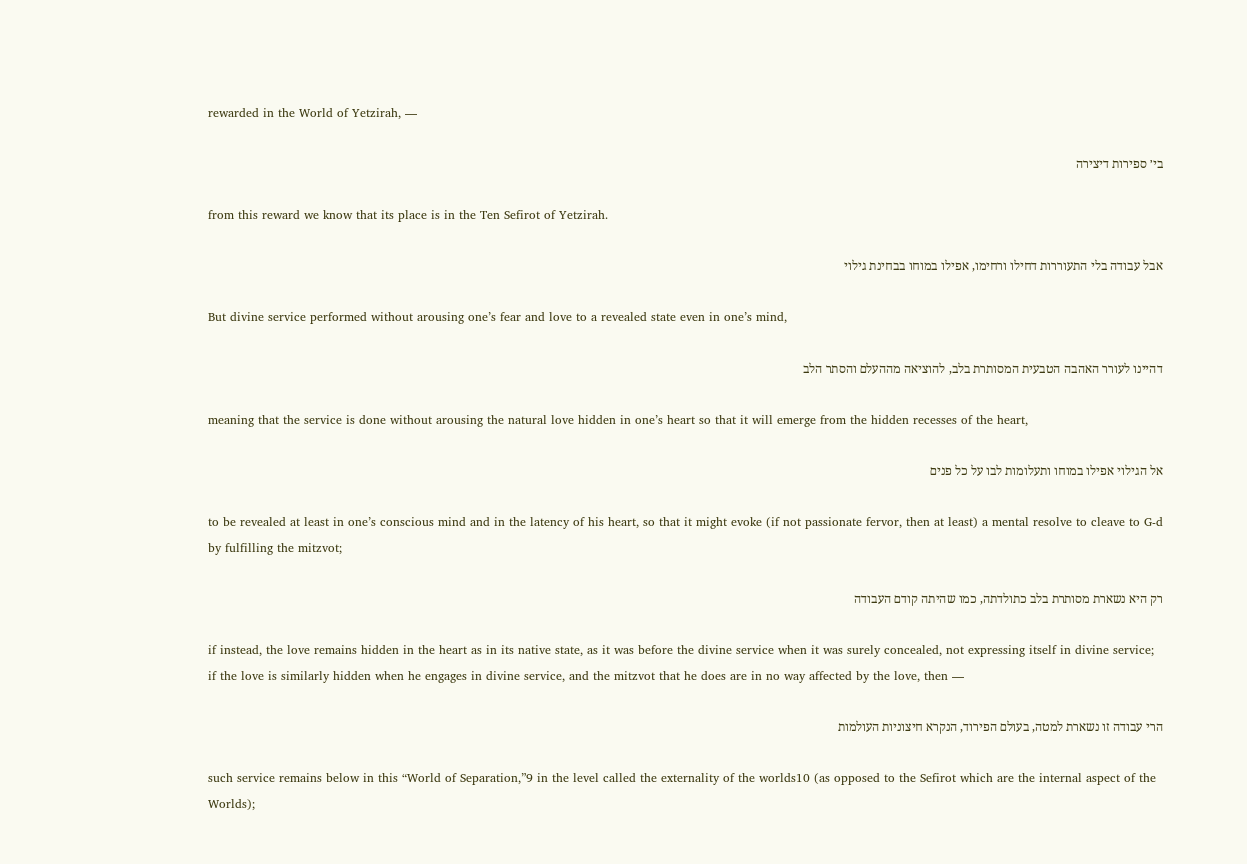rewarded in the World of Yetzirah, —

בי׳ ספירות דיצירה

from this reward we know that its place is in the Ten Sefirot of Yetzirah.

אבל עבודה בלי התעוררות דחילו ורחימו, אפילו במוחו בבחינת גילוי

But divine service performed without arousing one’s fear and love to a revealed state even in one’s mind,

דהיינו לעורר האהבה הטבעית המסותרת בלב, להוציאה מההעלם והסתר הלב

meaning that the service is done without arousing the natural love hidden in one’s heart so that it will emerge from the hidden recesses of the heart,

אל הגילוי אפילו במוחו ותעלומות לבו על כל פנים

to be revealed at least in one’s conscious mind and in the latency of his heart, so that it might evoke (if not passionate fervor, then at least) a mental resolve to cleave to G‑d by fulfilling the mitzvot;

רק היא נשארת מסותרת בלב כתולדתה, כמו שהיתה קודם העבודה

if instead, the love remains hidden in the heart as in its native state, as it was before the divine service when it was surely concealed, not expressing itself in divine service; if the love is similarly hidden when he engages in divine service, and the mitzvot that he does are in no way affected by the love, then —

הרי עבודה זו נשארת למטה, בעולם הפירוד, הנקרא חיצוניות העולמות

such service remains below in this “World of Separation,”9 in the level called the externality of the worlds10 (as opposed to the Sefirot which are the internal aspect of the Worlds);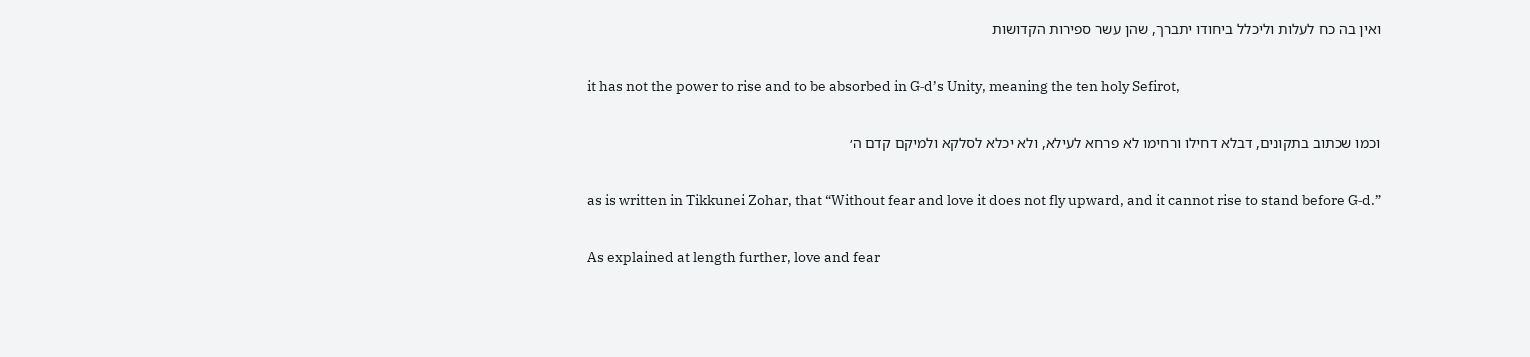ואין בה כח לעלות וליכלל ביחודו יתברך, שהן עשר ספירות הקדושות

it has not the power to rise and to be absorbed in G‑d’s Unity, meaning the ten holy Sefirot,

וכמו שכתוב בתקונים, דבלא דחילו ורחימו לא פרחא לעילא, ולא יכלא לסלקא ולמיקם קדם ה׳

as is written in Tikkunei Zohar, that “Without fear and love it does not fly upward, and it cannot rise to stand before G‑d.”

As explained at length further, love and fear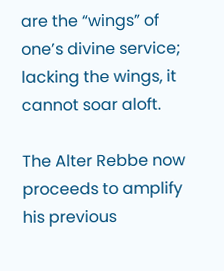are the “wings” of one’s divine service; lacking the wings, it cannot soar aloft.

The Alter Rebbe now proceeds to amplify his previous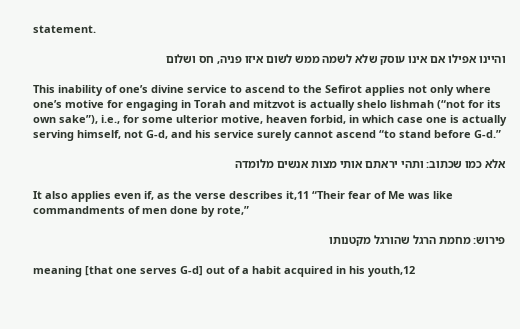statement.

והיינו אפילו אם אינו עוסק שלא לשמה ממש לשום איזו פניה, חס ושלום

This inability of one’s divine service to ascend to the Sefirot applies not only where one’s motive for engaging in Torah and mitzvot is actually shelo lishmah (“not for its own sake”), i.e., for some ulterior motive, heaven forbid, in which case one is actually serving himself, not G‑d, and his service surely cannot ascend “to stand before G‑d.”

אלא כמו שכתוב: ותהי יראתם אותי מצות אנשים מלומדה

It also applies even if, as the verse describes it,11 “Their fear of Me was like commandments of men done by rote,”

פירוש: מחמת הרגל שהורגל מקטנותו

meaning [that one serves G‑d] out of a habit acquired in his youth,12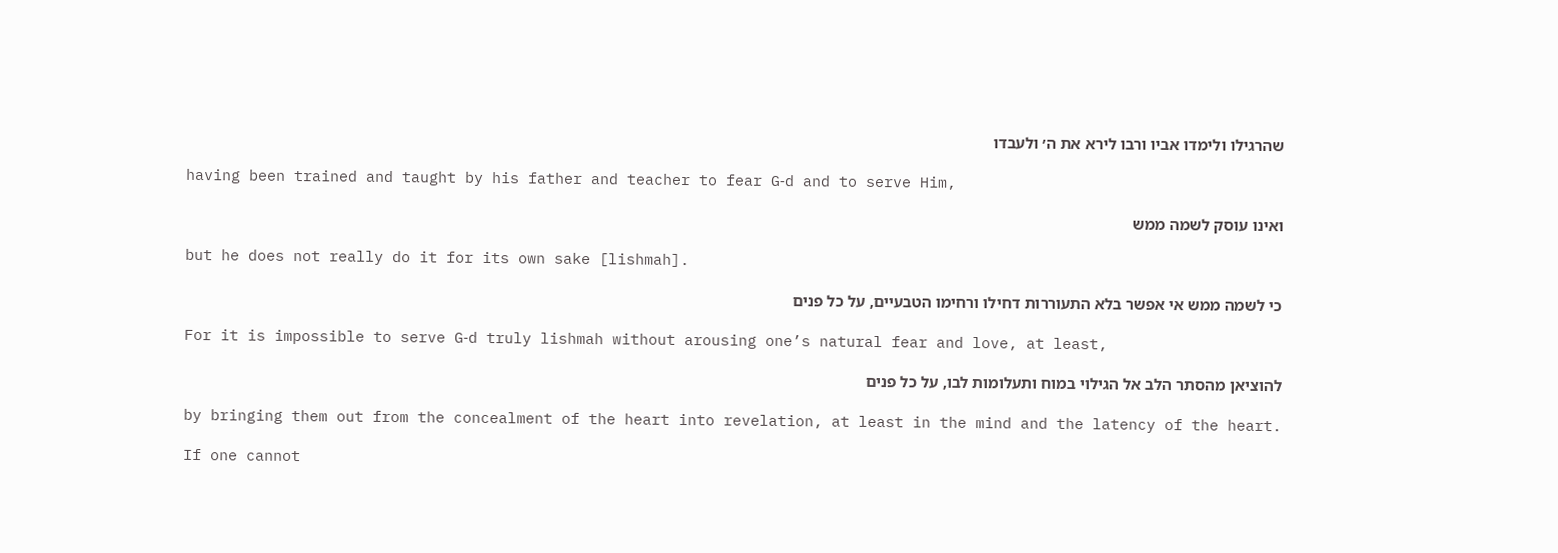שהרגילו ולימדו אביו ורבו לירא את ה׳ ולעבדו

having been trained and taught by his father and teacher to fear G‑d and to serve Him,

ואינו עוסק לשמה ממש

but he does not really do it for its own sake [lishmah].

כי לשמה ממש אי אפשר בלא התעוררות דחילו ורחימו הטבעיים, על כל פנים

For it is impossible to serve G‑d truly lishmah without arousing one’s natural fear and love, at least,

להוציאן מהסתר הלב אל הגילוי במוח ותעלומות לבו, על כל פנים

by bringing them out from the concealment of the heart into revelation, at least in the mind and the latency of the heart.

If one cannot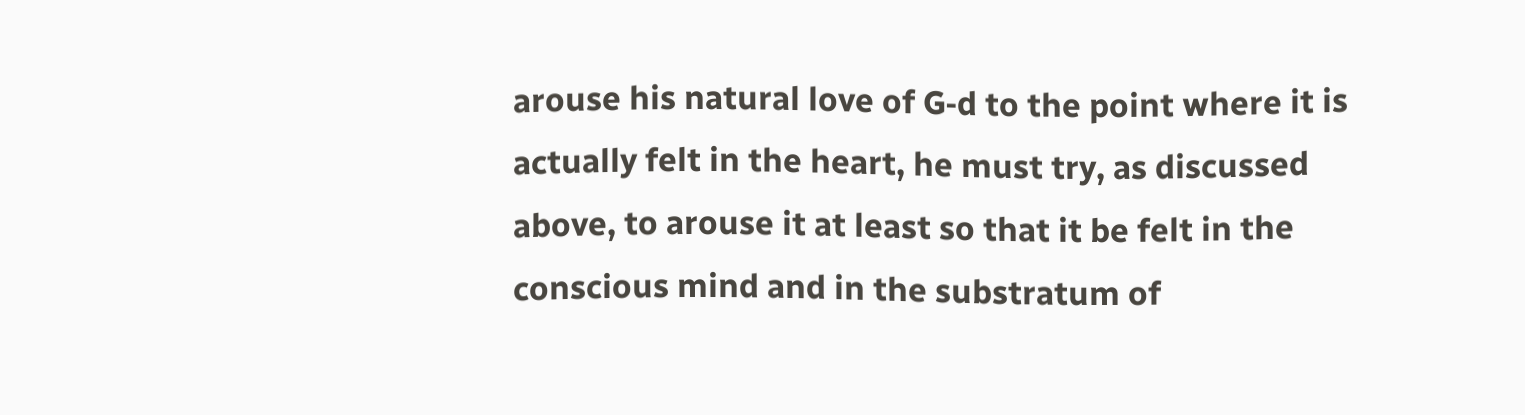arouse his natural love of G‑d to the point where it is actually felt in the heart, he must try, as discussed above, to arouse it at least so that it be felt in the conscious mind and in the substratum of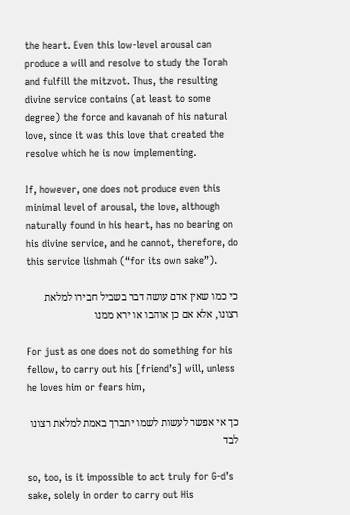the heart. Even this low-level arousal can produce a will and resolve to study the Torah and fulfill the mitzvot. Thus, the resulting divine service contains (at least to some degree) the force and kavanah of his natural love, since it was this love that created the resolve which he is now implementing.

If, however, one does not produce even this minimal level of arousal, the love, although naturally found in his heart, has no bearing on his divine service, and he cannot, therefore, do this service lishmah (“for its own sake”).

כי כמו שאין אדם עושה דבר בשביל חבירו למלאת רצונו, אלא אם כן אוהבו או ירא ממנו

For just as one does not do something for his fellow, to carry out his [friend’s] will, unless he loves him or fears him,

כך אי אפשר לעשות לשמו יתברך באמת למלאת רצונו לבד

so, too, is it impossible to act truly for G‑d’s sake, solely in order to carry out His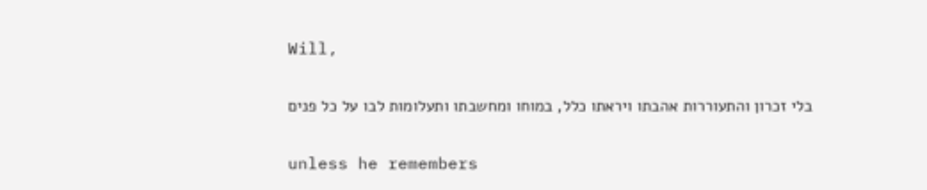Will,

בלי זכרון והתעוררות אהבתו ויראתו כלל, במוחו ומחשבתו ותעלומות לבו על כל פנים

unless he remembers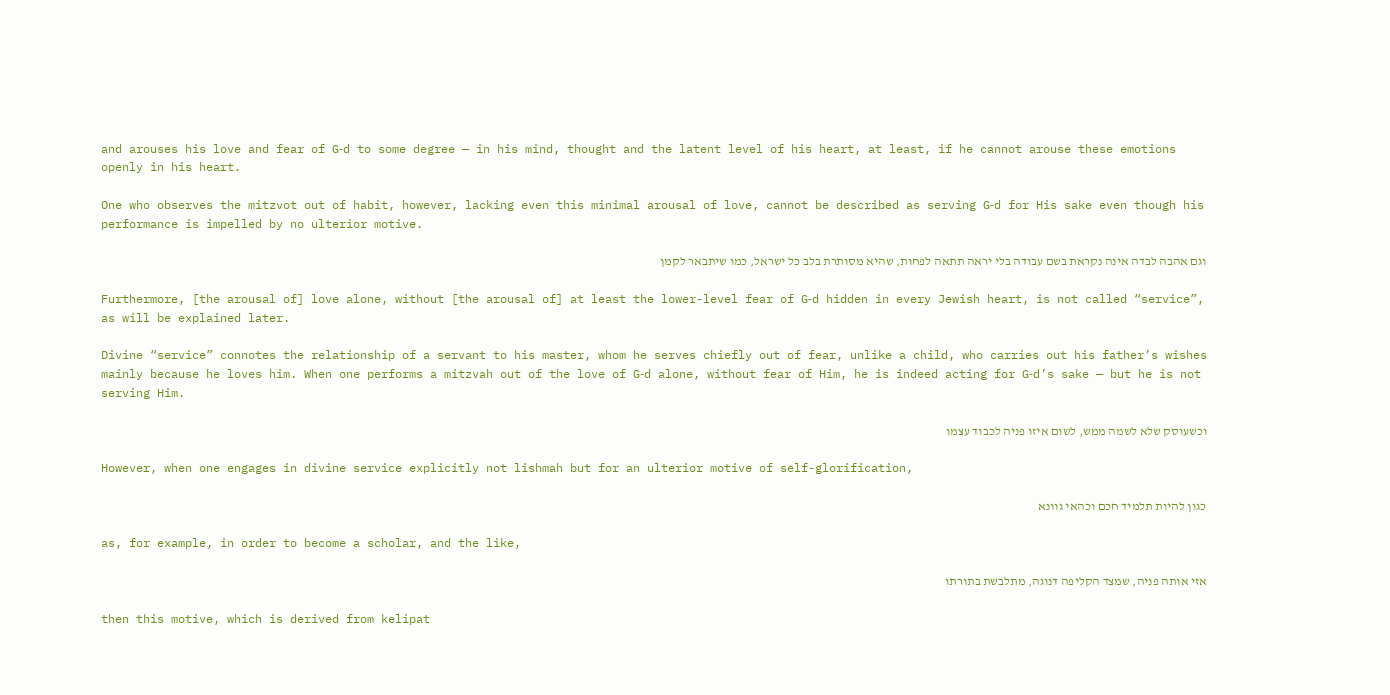and arouses his love and fear of G‑d to some degree — in his mind, thought and the latent level of his heart, at least, if he cannot arouse these emotions openly in his heart.

One who observes the mitzvot out of habit, however, lacking even this minimal arousal of love, cannot be described as serving G‑d for His sake even though his performance is impelled by no ulterior motive.

וגם אהבה לבדה אינה נקראת בשם עבודה בלי יראה תתאה לפחות, שהיא מסותרת בלב כל ישראל, כמו שיתבאר לקמן

Furthermore, [the arousal of] love alone, without [the arousal of] at least the lower-level fear of G‑d hidden in every Jewish heart, is not called “service”, as will be explained later.

Divine “service” connotes the relationship of a servant to his master, whom he serves chiefly out of fear, unlike a child, who carries out his father’s wishes mainly because he loves him. When one performs a mitzvah out of the love of G‑d alone, without fear of Him, he is indeed acting for G‑d’s sake — but he is not serving Him.

וכשעוסק שלא לשמה ממש, לשום איזו פניה לכבוד עצמו

However, when one engages in divine service explicitly not lishmah but for an ulterior motive of self-glorification,

כגון להיות תלמיד חכם וכהאי גוונא

as, for example, in order to become a scholar, and the like,

אזי אותה פניה, שמצד הקליפה דנוגה, מתלבשת בתורתו

then this motive, which is derived from kelipat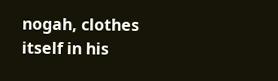nogah, clothes itself in his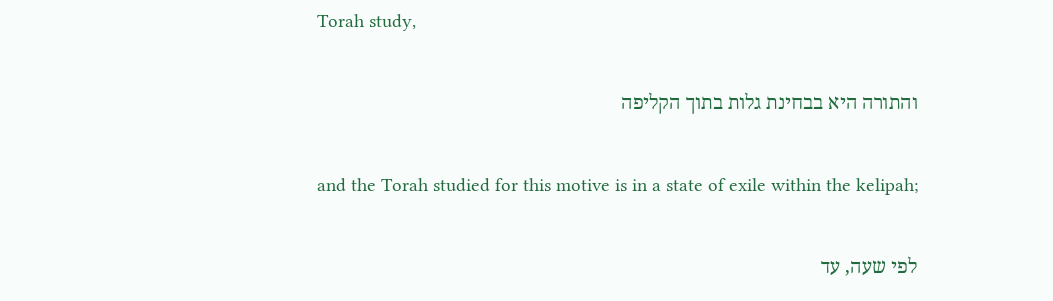Torah study,

והתורה היא בבחינת גלות בתוך הקליפה

and the Torah studied for this motive is in a state of exile within the kelipah;

לפי שעה, עד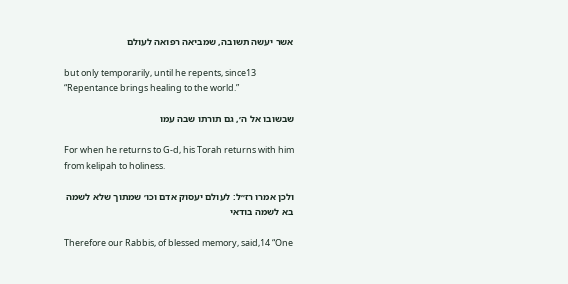אשר יעשה תשובה, שמביאה רפואה לעולם

but only temporarily, until he repents, since13 “Repentance brings healing to the world.”

שבשובו אל ה׳, גם תורתו שבה עמו

For when he returns to G‑d, his Torah returns with him from kelipah to holiness.

ולכן אמרו רז״ל: לעולם יעסוק אדם וכו׳ שמתוך שלא לשמה בא לשמה בודאי

Therefore our Rabbis, of blessed memory, said,14 “One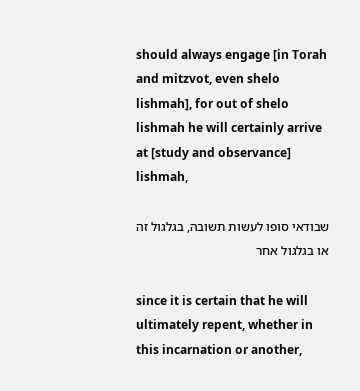should always engage [in Torah and mitzvot, even shelo lishmah], for out of shelo lishmah he will certainly arrive at [study and observance] lishmah,

שבודאי סופו לעשות תשובה, בגלגול זה או בגלגול אחר

since it is certain that he will ultimately repent, whether in this incarnation or another,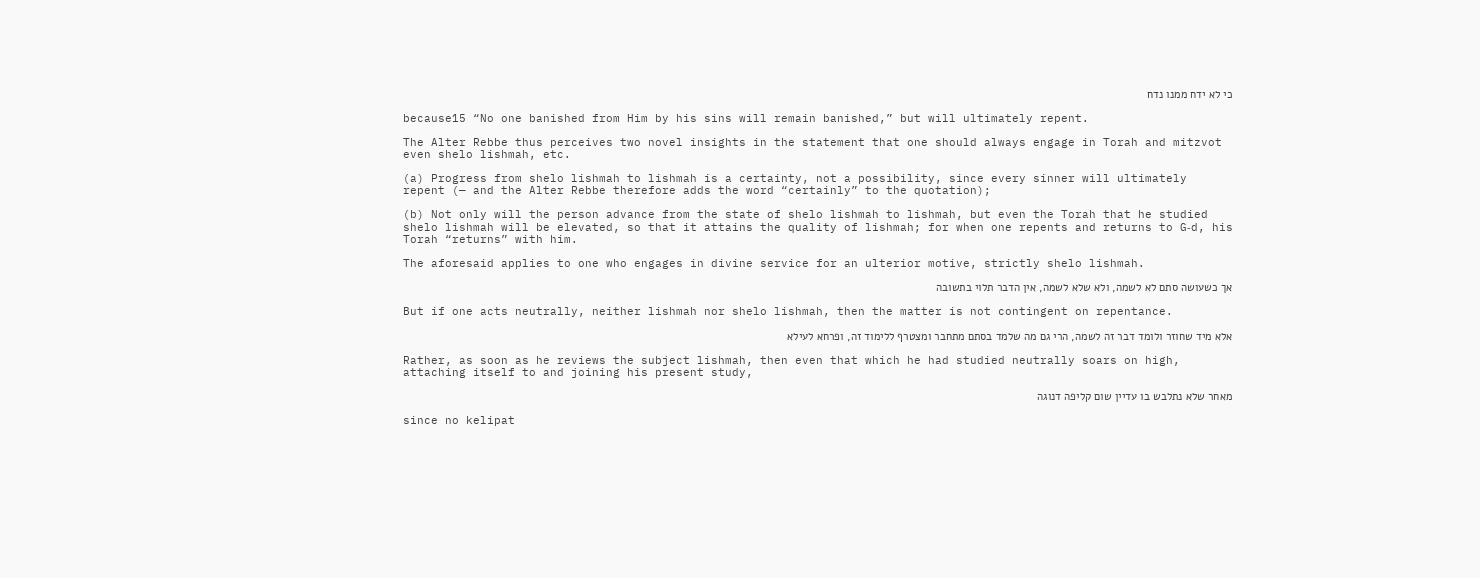כי לא ידח ממנו נדח

because15 “No one banished from Him by his sins will remain banished,” but will ultimately repent.

The Alter Rebbe thus perceives two novel insights in the statement that one should always engage in Torah and mitzvot even shelo lishmah, etc.

(a) Progress from shelo lishmah to lishmah is a certainty, not a possibility, since every sinner will ultimately repent (— and the Alter Rebbe therefore adds the word “certainly” to the quotation);

(b) Not only will the person advance from the state of shelo lishmah to lishmah, but even the Torah that he studied shelo lishmah will be elevated, so that it attains the quality of lishmah; for when one repents and returns to G‑d, his Torah “returns” with him.

The aforesaid applies to one who engages in divine service for an ulterior motive, strictly shelo lishmah.

אך כשעושה סתם לא לשמה, ולא שלא לשמה, אין הדבר תלוי בתשובה

But if one acts neutrally, neither lishmah nor shelo lishmah, then the matter is not contingent on repentance.

אלא מיד שחוזר ולומד דבר זה לשמה, הרי גם מה שלמד בסתם מתחבר ומצטרף ללימוד זה, ופרחא לעילא

Rather, as soon as he reviews the subject lishmah, then even that which he had studied neutrally soars on high, attaching itself to and joining his present study,

מאחר שלא נתלבש בו עדיין שום קליפה דנוגה

since no kelipat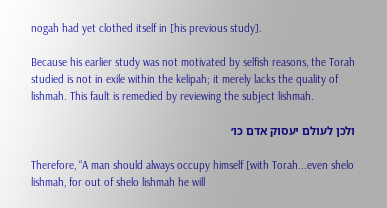nogah had yet clothed itself in [his previous study].

Because his earlier study was not motivated by selfish reasons, the Torah studied is not in exile within the kelipah; it merely lacks the quality of lishmah. This fault is remedied by reviewing the subject lishmah.

ולכן לעולם יעסוק אדם כו׳

Therefore, “A man should always occupy himself [with Torah...even shelo lishmah, for out of shelo lishmah he will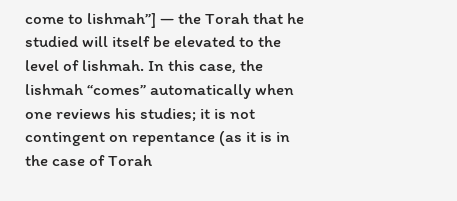come to lishmah”] — the Torah that he studied will itself be elevated to the level of lishmah. In this case, the lishmah “comes” automatically when one reviews his studies; it is not contingent on repentance (as it is in the case of Torah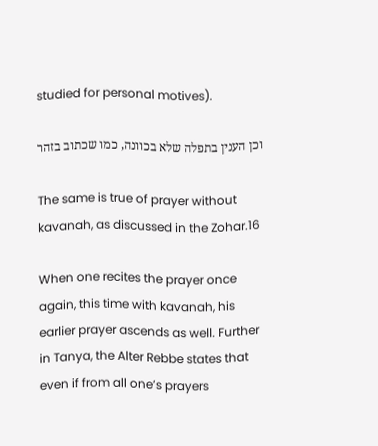studied for personal motives).

וכן הענין בתפלה שלא בכוונה, כמו שכתוב בזהר

The same is true of prayer without kavanah, as discussed in the Zohar.16

When one recites the prayer once again, this time with kavanah, his earlier prayer ascends as well. Further in Tanya, the Alter Rebbe states that even if from all one’s prayers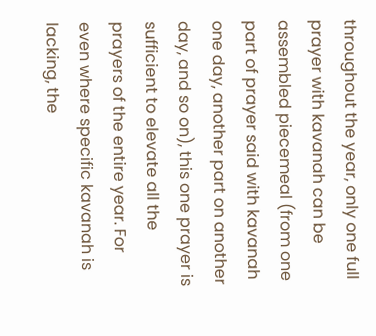throughout the year, only one full prayer with kavanah can be assembled piecemeal (from one part of prayer said with kavanah one day, another part on another day, and so on), this one prayer is sufficient to elevate all the prayers of the entire year. For even where specific kavanah is lacking, the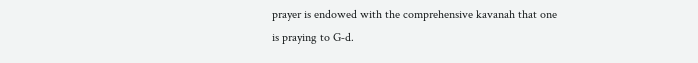prayer is endowed with the comprehensive kavanah that one is praying to G‑d.